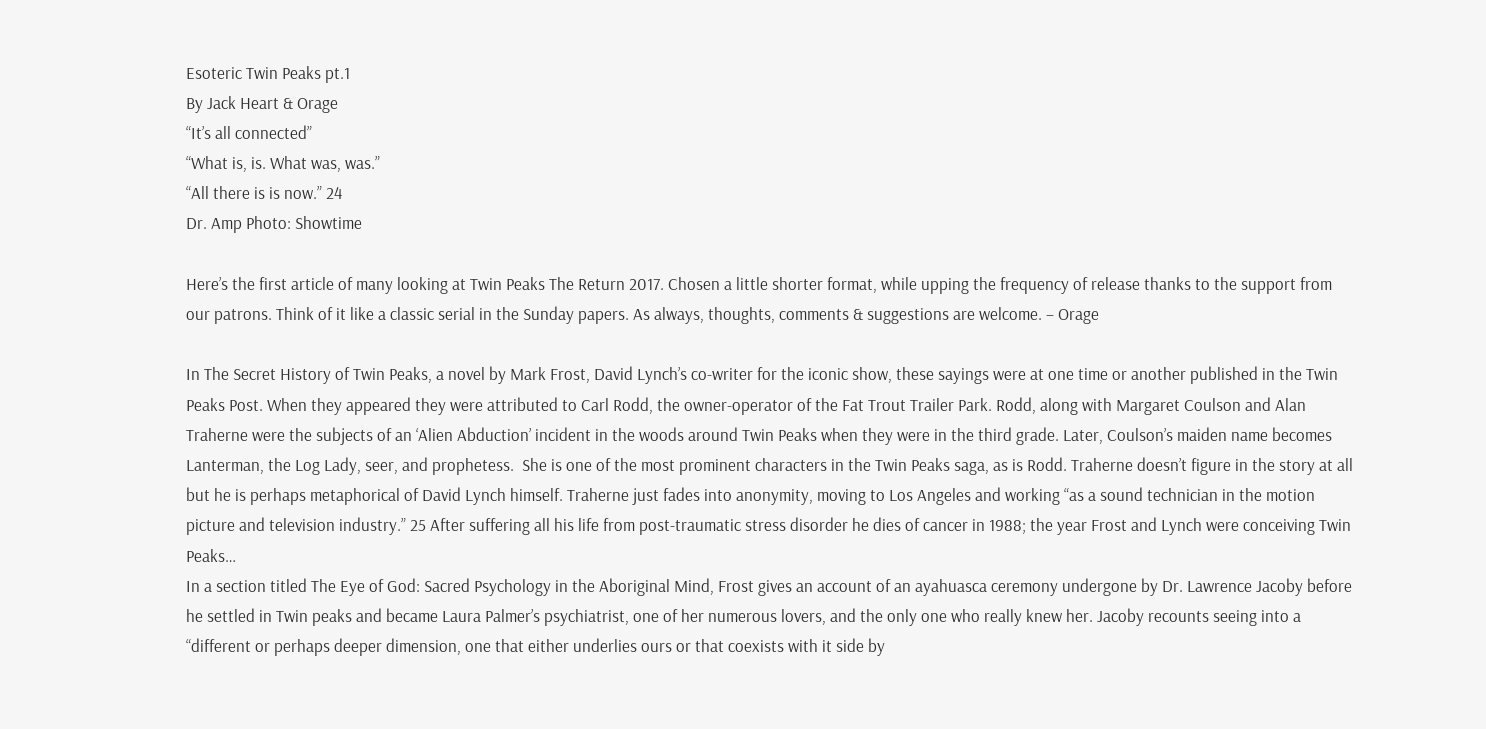Esoteric Twin Peaks pt.1
By Jack Heart & Orage
“It’s all connected”
“What is, is. What was, was.”
“All there is is now.” 24
Dr. Amp Photo: Showtime

Here’s the first article of many looking at Twin Peaks The Return 2017. Chosen a little shorter format, while upping the frequency of release thanks to the support from our patrons. Think of it like a classic serial in the Sunday papers. As always, thoughts, comments & suggestions are welcome. – Orage

In The Secret History of Twin Peaks, a novel by Mark Frost, David Lynch’s co-writer for the iconic show, these sayings were at one time or another published in the Twin Peaks Post. When they appeared they were attributed to Carl Rodd, the owner-operator of the Fat Trout Trailer Park. Rodd, along with Margaret Coulson and Alan Traherne were the subjects of an ‘Alien Abduction’ incident in the woods around Twin Peaks when they were in the third grade. Later, Coulson’s maiden name becomes Lanterman, the Log Lady, seer, and prophetess.  She is one of the most prominent characters in the Twin Peaks saga, as is Rodd. Traherne doesn’t figure in the story at all but he is perhaps metaphorical of David Lynch himself. Traherne just fades into anonymity, moving to Los Angeles and working “as a sound technician in the motion picture and television industry.” 25 After suffering all his life from post-traumatic stress disorder he dies of cancer in 1988; the year Frost and Lynch were conceiving Twin Peaks…
In a section titled The Eye of God: Sacred Psychology in the Aboriginal Mind, Frost gives an account of an ayahuasca ceremony undergone by Dr. Lawrence Jacoby before he settled in Twin peaks and became Laura Palmer’s psychiatrist, one of her numerous lovers, and the only one who really knew her. Jacoby recounts seeing into a “different or perhaps deeper dimension, one that either underlies ours or that coexists with it side by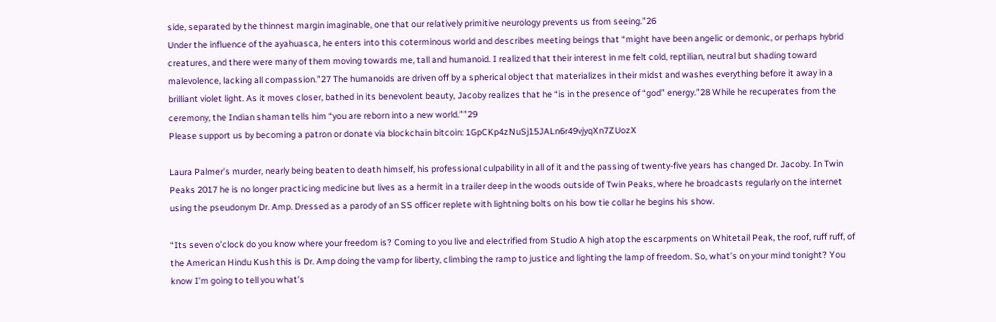side, separated by the thinnest margin imaginable, one that our relatively primitive neurology prevents us from seeing.”26
Under the influence of the ayahuasca, he enters into this coterminous world and describes meeting beings that “might have been angelic or demonic, or perhaps hybrid creatures, and there were many of them moving towards me, tall and humanoid. I realized that their interest in me felt cold, reptilian, neutral but shading toward malevolence, lacking all compassion.”27 The humanoids are driven off by a spherical object that materializes in their midst and washes everything before it away in a brilliant violet light. As it moves closer, bathed in its benevolent beauty, Jacoby realizes that he “is in the presence of “god” energy.”28 While he recuperates from the ceremony, the Indian shaman tells him “you are reborn into a new world.””29
Please support us by becoming a patron or donate via blockchain bitcoin: 1GpCKp4zNuSj15JALn6r49vjyqXn7ZUozX

Laura Palmer’s murder, nearly being beaten to death himself, his professional culpability in all of it and the passing of twenty-five years has changed Dr. Jacoby. In Twin Peaks 2017 he is no longer practicing medicine but lives as a hermit in a trailer deep in the woods outside of Twin Peaks, where he broadcasts regularly on the internet using the pseudonym Dr. Amp. Dressed as a parody of an SS officer replete with lightning bolts on his bow tie collar he begins his show.

“Its seven o’clock do you know where your freedom is? Coming to you live and electrified from Studio A high atop the escarpments on Whitetail Peak, the roof, ruff ruff, of the American Hindu Kush this is Dr. Amp doing the vamp for liberty, climbing the ramp to justice and lighting the lamp of freedom. So, what’s on your mind tonight? You know I’m going to tell you what’s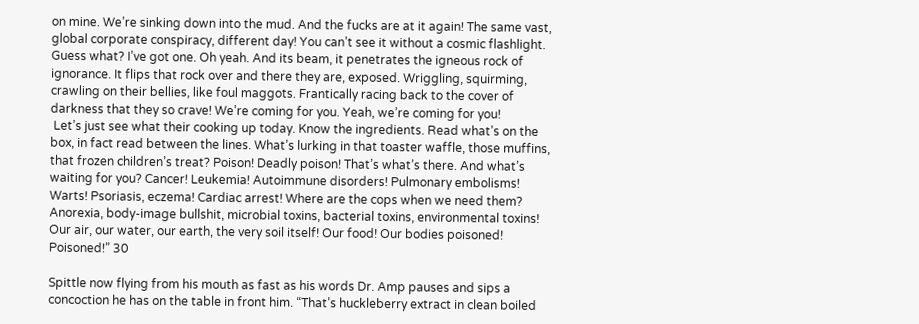on mine. We’re sinking down into the mud. And the fucks are at it again! The same vast, global corporate conspiracy, different day! You can’t see it without a cosmic flashlight. Guess what? I’ve got one. Oh yeah. And its beam, it penetrates the igneous rock of ignorance. It flips that rock over and there they are, exposed. Wriggling, squirming, crawling on their bellies, like foul maggots. Frantically racing back to the cover of darkness that they so crave! We’re coming for you. Yeah, we’re coming for you!
 Let’s just see what their cooking up today. Know the ingredients. Read what’s on the box, in fact read between the lines. What’s lurking in that toaster waffle, those muffins, that frozen children’s treat? Poison! Deadly poison! That’s what’s there. And what’s waiting for you? Cancer! Leukemia! Autoimmune disorders! Pulmonary embolisms! Warts! Psoriasis, eczema! Cardiac arrest! Where are the cops when we need them? Anorexia, body-image bullshit, microbial toxins, bacterial toxins, environmental toxins! Our air, our water, our earth, the very soil itself! Our food! Our bodies poisoned! Poisoned!” 30

Spittle now flying from his mouth as fast as his words Dr. Amp pauses and sips a concoction he has on the table in front him. “That’s huckleberry extract in clean boiled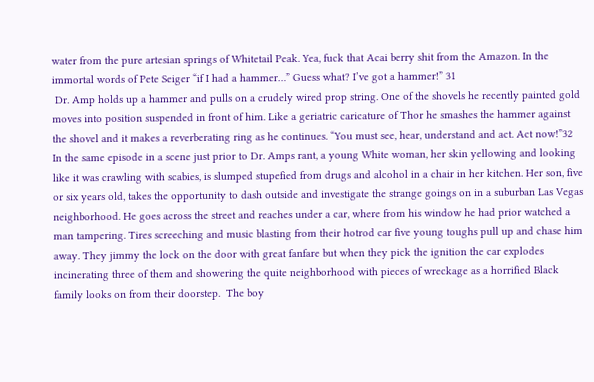water from the pure artesian springs of Whitetail Peak. Yea, fuck that Acai berry shit from the Amazon. In the immortal words of Pete Seiger “if I had a hammer…” Guess what? I’ve got a hammer!” 31
 Dr. Amp holds up a hammer and pulls on a crudely wired prop string. One of the shovels he recently painted gold moves into position suspended in front of him. Like a geriatric caricature of Thor he smashes the hammer against the shovel and it makes a reverberating ring as he continues. “You must see, hear, understand and act. Act now!”32
In the same episode in a scene just prior to Dr. Amps rant, a young White woman, her skin yellowing and looking like it was crawling with scabies, is slumped stupefied from drugs and alcohol in a chair in her kitchen. Her son, five or six years old, takes the opportunity to dash outside and investigate the strange goings on in a suburban Las Vegas neighborhood. He goes across the street and reaches under a car, where from his window he had prior watched a man tampering. Tires screeching and music blasting from their hotrod car five young toughs pull up and chase him away. They jimmy the lock on the door with great fanfare but when they pick the ignition the car explodes incinerating three of them and showering the quite neighborhood with pieces of wreckage as a horrified Black family looks on from their doorstep.  The boy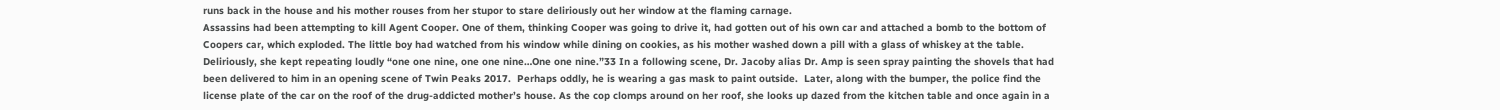runs back in the house and his mother rouses from her stupor to stare deliriously out her window at the flaming carnage.
Assassins had been attempting to kill Agent Cooper. One of them, thinking Cooper was going to drive it, had gotten out of his own car and attached a bomb to the bottom of Coopers car, which exploded. The little boy had watched from his window while dining on cookies, as his mother washed down a pill with a glass of whiskey at the table. Deliriously, she kept repeating loudly “one one nine, one one nine…One one nine.”33 In a following scene, Dr. Jacoby alias Dr. Amp is seen spray painting the shovels that had been delivered to him in an opening scene of Twin Peaks 2017.  Perhaps oddly, he is wearing a gas mask to paint outside.  Later, along with the bumper, the police find the license plate of the car on the roof of the drug-addicted mother’s house. As the cop clomps around on her roof, she looks up dazed from the kitchen table and once again in a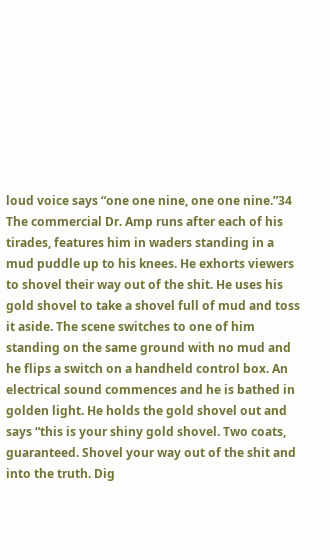loud voice says “one one nine, one one nine.”34
The commercial Dr. Amp runs after each of his tirades, features him in waders standing in a mud puddle up to his knees. He exhorts viewers to shovel their way out of the shit. He uses his gold shovel to take a shovel full of mud and toss it aside. The scene switches to one of him standing on the same ground with no mud and he flips a switch on a handheld control box. An electrical sound commences and he is bathed in golden light. He holds the gold shovel out and says “this is your shiny gold shovel. Two coats, guaranteed. Shovel your way out of the shit and into the truth. Dig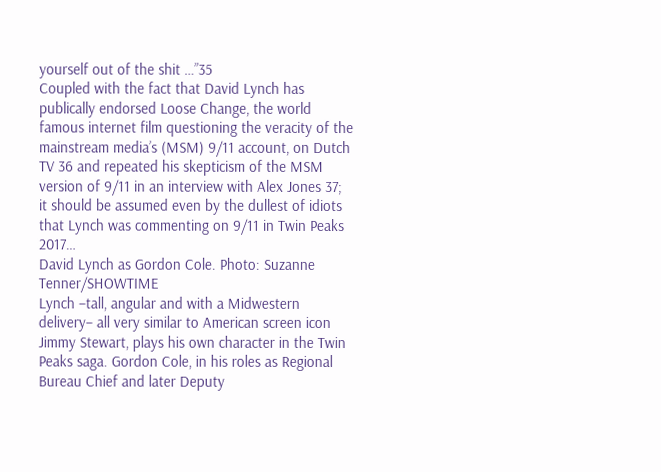yourself out of the shit …”35
Coupled with the fact that David Lynch has publically endorsed Loose Change, the world famous internet film questioning the veracity of the mainstream media’s (MSM) 9/11 account, on Dutch TV 36 and repeated his skepticism of the MSM version of 9/11 in an interview with Alex Jones 37; it should be assumed even by the dullest of idiots that Lynch was commenting on 9/11 in Twin Peaks 2017…
David Lynch as Gordon Cole. Photo: Suzanne Tenner/SHOWTIME
Lynch –tall, angular and with a Midwestern delivery– all very similar to American screen icon Jimmy Stewart, plays his own character in the Twin Peaks saga. Gordon Cole, in his roles as Regional Bureau Chief and later Deputy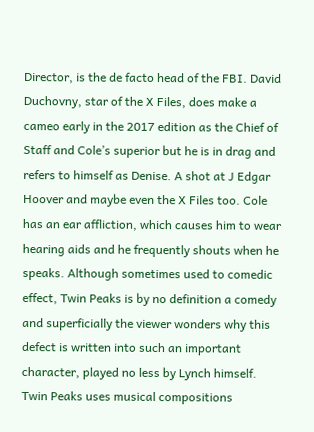Director, is the de facto head of the FBI. David Duchovny, star of the X Files, does make a cameo early in the 2017 edition as the Chief of Staff and Cole’s superior but he is in drag and refers to himself as Denise. A shot at J Edgar Hoover and maybe even the X Files too. Cole has an ear affliction, which causes him to wear hearing aids and he frequently shouts when he speaks. Although sometimes used to comedic effect, Twin Peaks is by no definition a comedy and superficially the viewer wonders why this defect is written into such an important character, played no less by Lynch himself.
Twin Peaks uses musical compositions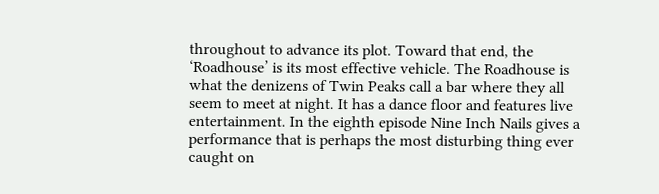throughout to advance its plot. Toward that end, the ‘Roadhouse’ is its most effective vehicle. The Roadhouse is what the denizens of Twin Peaks call a bar where they all seem to meet at night. It has a dance floor and features live entertainment. In the eighth episode Nine Inch Nails gives a performance that is perhaps the most disturbing thing ever caught on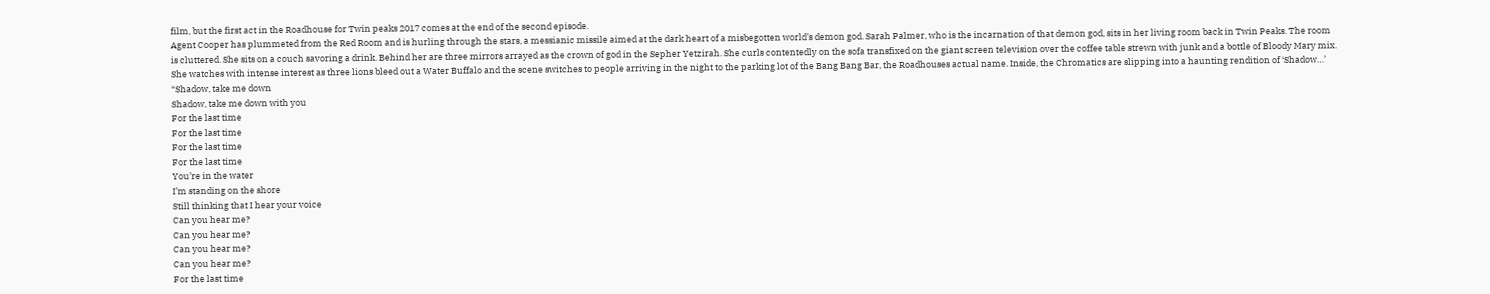film, but the first act in the Roadhouse for Twin peaks 2017 comes at the end of the second episode.
Agent Cooper has plummeted from the Red Room and is hurling through the stars, a messianic missile aimed at the dark heart of a misbegotten world’s demon god. Sarah Palmer, who is the incarnation of that demon god, sits in her living room back in Twin Peaks. The room is cluttered. She sits on a couch savoring a drink. Behind her are three mirrors arrayed as the crown of god in the Sepher Yetzirah. She curls contentedly on the sofa transfixed on the giant screen television over the coffee table strewn with junk and a bottle of Bloody Mary mix. She watches with intense interest as three lions bleed out a Water Buffalo and the scene switches to people arriving in the night to the parking lot of the Bang Bang Bar, the Roadhouses actual name. Inside, the Chromatics are slipping into a haunting rendition of ‘Shadow…’
“Shadow, take me down
Shadow, take me down with you
For the last time
For the last time
For the last time
For the last time
You’re in the water
I’m standing on the shore
Still thinking that I hear your voice
Can you hear me?
Can you hear me?
Can you hear me?
Can you hear me?
For the last time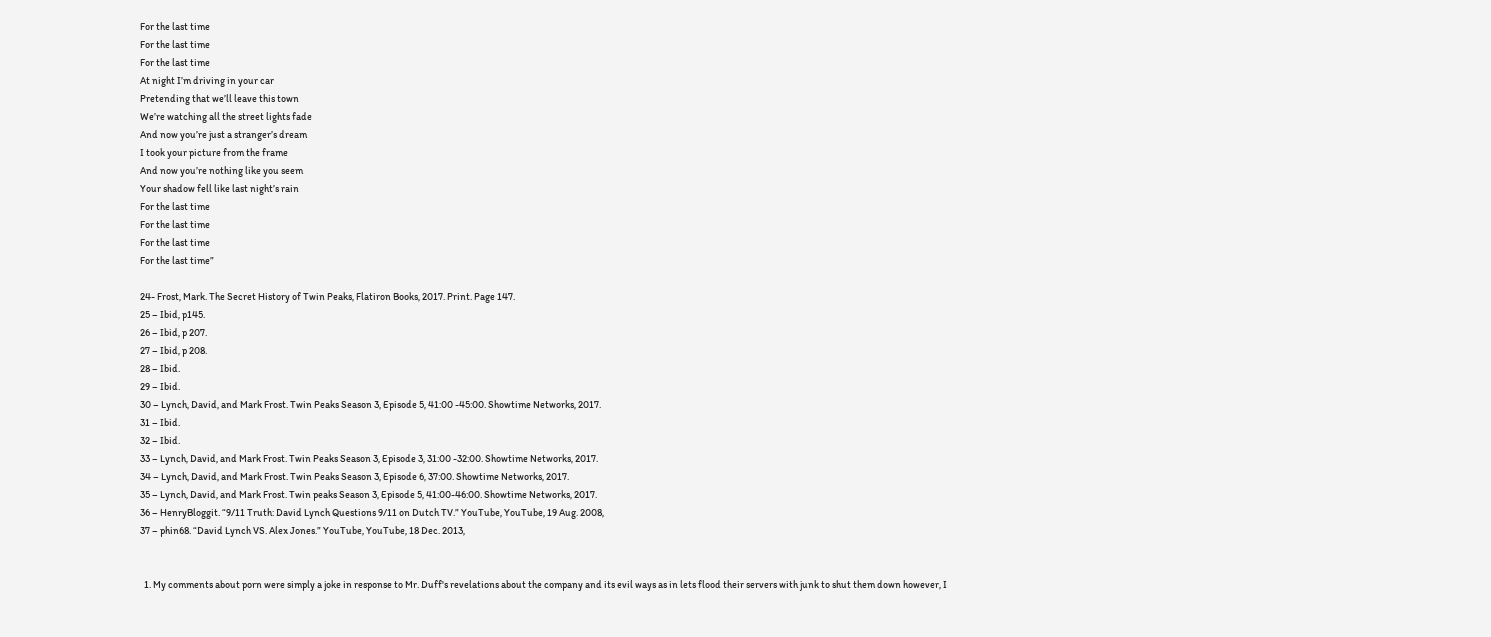For the last time
For the last time
For the last time
At night I’m driving in your car
Pretending that we’ll leave this town
We’re watching all the street lights fade
And now you’re just a stranger’s dream
I took your picture from the frame
And now you’re nothing like you seem
Your shadow fell like last night’s rain
For the last time
For the last time
For the last time
For the last time”

24- Frost, Mark. The Secret History of Twin Peaks, Flatiron Books, 2017. Print. Page 147.
25 – Ibid, p145.
26 – Ibid, p 207.
27 – Ibid, p 208.
28 – Ibid.
29 – Ibid.
30 – Lynch, David, and Mark Frost. Twin Peaks Season 3, Episode 5, 41:00 -45:00. Showtime Networks, 2017.
31 – Ibid.
32 – Ibid.
33 – Lynch, David, and Mark Frost. Twin Peaks Season 3, Episode 3, 31:00 -32:00. Showtime Networks, 2017.
34 – Lynch, David, and Mark Frost. Twin Peaks Season 3, Episode 6, 37:00. Showtime Networks, 2017.
35 – Lynch, David, and Mark Frost. Twin peaks Season 3, Episode 5, 41:00-46:00. Showtime Networks, 2017.
36 – HenryBloggit. “9/11 Truth: David Lynch Questions 9/11 on Dutch TV.” YouTube, YouTube, 19 Aug. 2008,
37 – phin68. “David Lynch VS. Alex Jones.” YouTube, YouTube, 18 Dec. 2013,


  1. My comments about porn were simply a joke in response to Mr. Duff's revelations about the company and its evil ways as in lets flood their servers with junk to shut them down however, I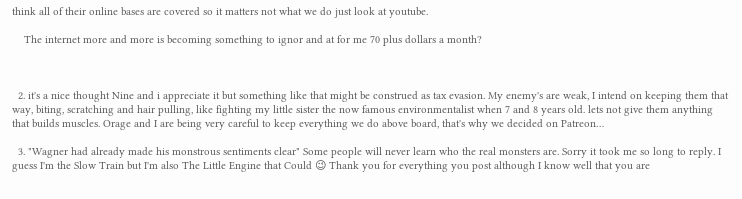think all of their online bases are covered so it matters not what we do just look at youtube.

    The internet more and more is becoming something to ignor and at for me 70 plus dollars a month?



  2. it's a nice thought Nine and i appreciate it but something like that might be construed as tax evasion. My enemy's are weak, I intend on keeping them that way, biting, scratching and hair pulling, like fighting my little sister the now famous environmentalist when 7 and 8 years old. lets not give them anything that builds muscles. Orage and I are being very careful to keep everything we do above board, that's why we decided on Patreon…

  3. "Wagner had already made his monstrous sentiments clear" Some people will never learn who the real monsters are. Sorry it took me so long to reply. I guess I'm the Slow Train but I'm also The Little Engine that Could 😉 Thank you for everything you post although I know well that you are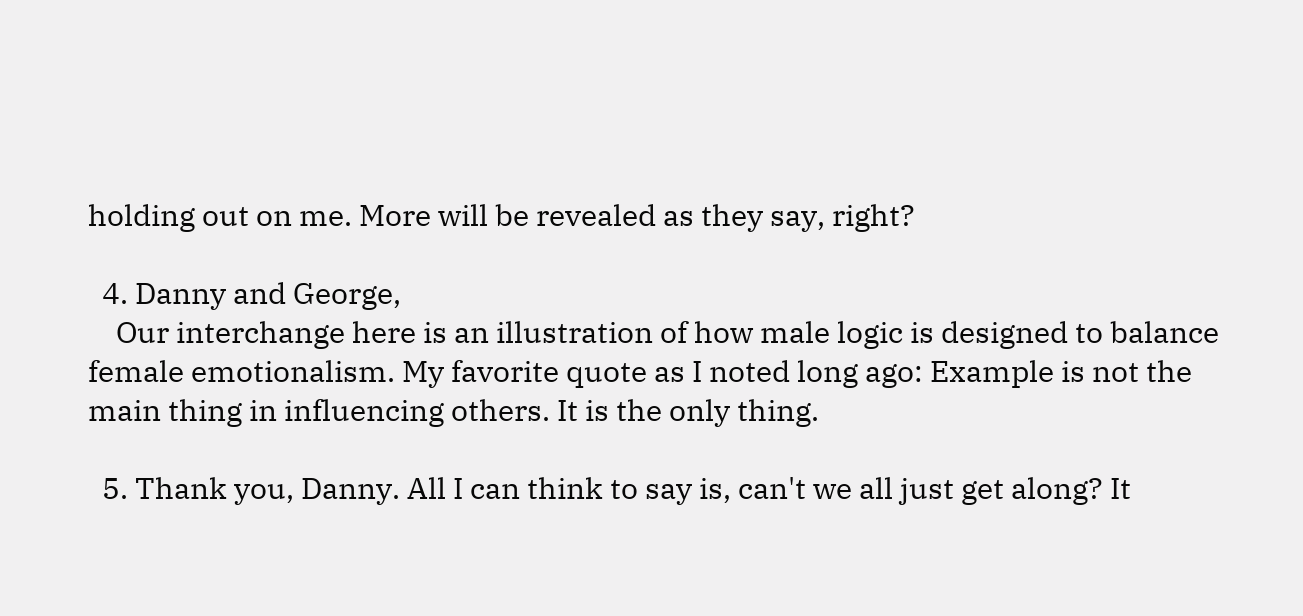holding out on me. More will be revealed as they say, right?

  4. Danny and George,
    Our interchange here is an illustration of how male logic is designed to balance female emotionalism. My favorite quote as I noted long ago: Example is not the main thing in influencing others. It is the only thing.

  5. Thank you, Danny. All I can think to say is, can't we all just get along? It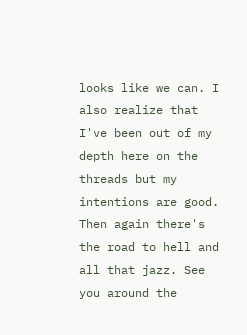looks like we can. I also realize that I've been out of my depth here on the threads but my intentions are good. Then again there's the road to hell and all that jazz. See you around the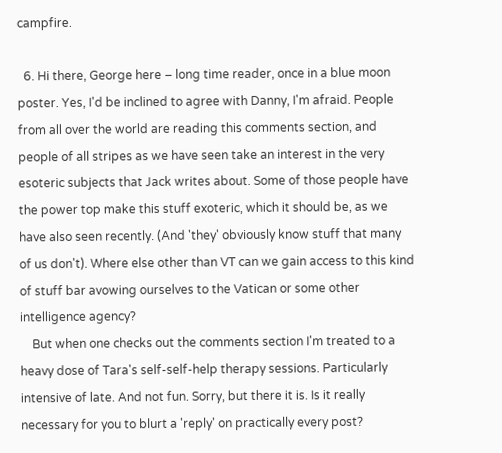campfire.

  6. Hi there, George here – long time reader, once in a blue moon poster. Yes, I'd be inclined to agree with Danny, I'm afraid. People from all over the world are reading this comments section, and people of all stripes as we have seen take an interest in the very esoteric subjects that Jack writes about. Some of those people have the power top make this stuff exoteric, which it should be, as we have also seen recently. (And 'they' obviously know stuff that many of us don't). Where else other than VT can we gain access to this kind of stuff bar avowing ourselves to the Vatican or some other intelligence agency?
    But when one checks out the comments section I'm treated to a heavy dose of Tara's self-self-help therapy sessions. Particularly intensive of late. And not fun. Sorry, but there it is. Is it really necessary for you to blurt a 'reply' on practically every post?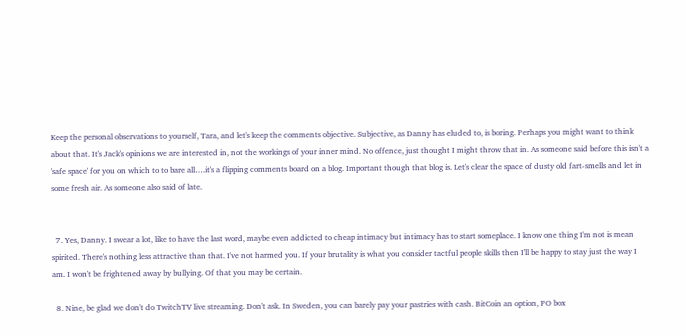Keep the personal observations to yourself, Tara, and let's keep the comments objective. Subjective, as Danny has eluded to, is boring. Perhaps you might want to think about that. It's Jack's opinions we are interested in, not the workings of your inner mind. No offence, just thought I might throw that in. As someone said before this isn't a 'safe space' for you on which to to bare all….it's a flipping comments board on a blog. Important though that blog is. Let's clear the space of dusty old fart-smells and let in some fresh air. As someone also said of late.


  7. Yes, Danny. I swear a lot, like to have the last word, maybe even addicted to cheap intimacy but intimacy has to start someplace. I know one thing I'm not is mean spirited. There's nothing less attractive than that. I've not harmed you. If your brutality is what you consider tactful people skills then I'll be happy to stay just the way I am. I won't be frightened away by bullying. Of that you may be certain.

  8. Nine, be glad we don't do TwitchTV live streaming. Don't ask. In Sweden, you can barely pay your pastries with cash. BitCoin an option, PO box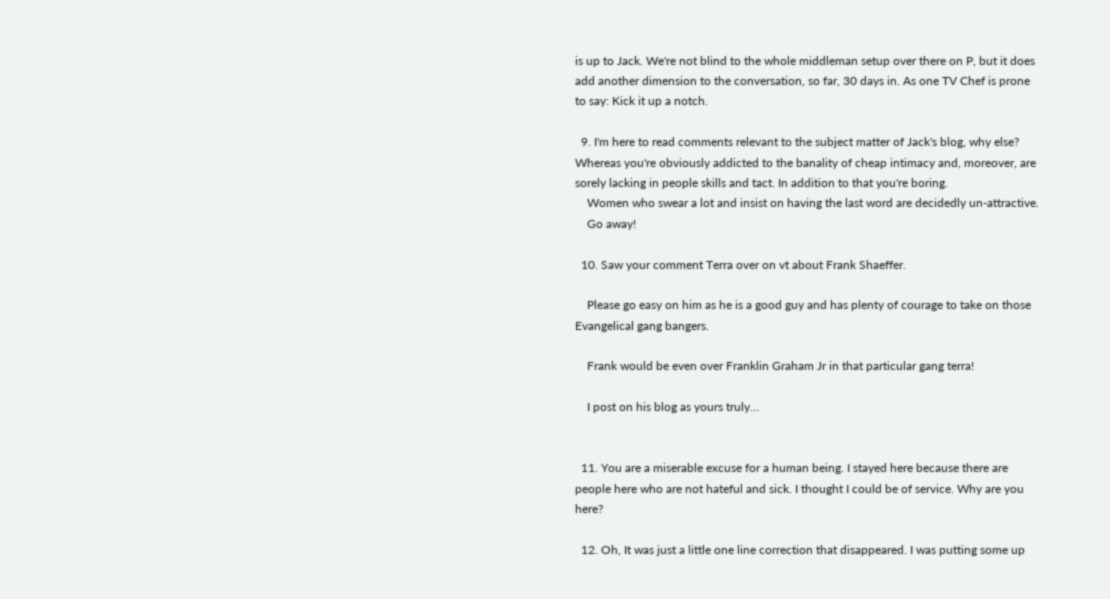is up to Jack. We're not blind to the whole middleman setup over there on P, but it does add another dimension to the conversation, so far, 30 days in. As one TV Chef is prone to say: Kick it up a notch.

  9. I'm here to read comments relevant to the subject matter of Jack's blog, why else? Whereas you're obviously addicted to the banality of cheap intimacy and, moreover, are sorely lacking in people skills and tact. In addition to that you're boring.
    Women who swear a lot and insist on having the last word are decidedly un-attractive.
    Go away!

  10. Saw your comment Terra over on vt about Frank Shaeffer.

    Please go easy on him as he is a good guy and has plenty of courage to take on those Evangelical gang bangers.

    Frank would be even over Franklin Graham Jr in that particular gang terra!

    I post on his blog as yours truly…


  11. You are a miserable excuse for a human being. I stayed here because there are people here who are not hateful and sick. I thought I could be of service. Why are you here?

  12. Oh, It was just a little one line correction that disappeared. I was putting some up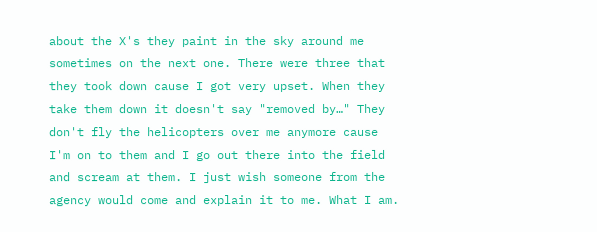about the X's they paint in the sky around me sometimes on the next one. There were three that they took down cause I got very upset. When they take them down it doesn't say "removed by…" They don't fly the helicopters over me anymore cause I'm on to them and I go out there into the field and scream at them. I just wish someone from the agency would come and explain it to me. What I am.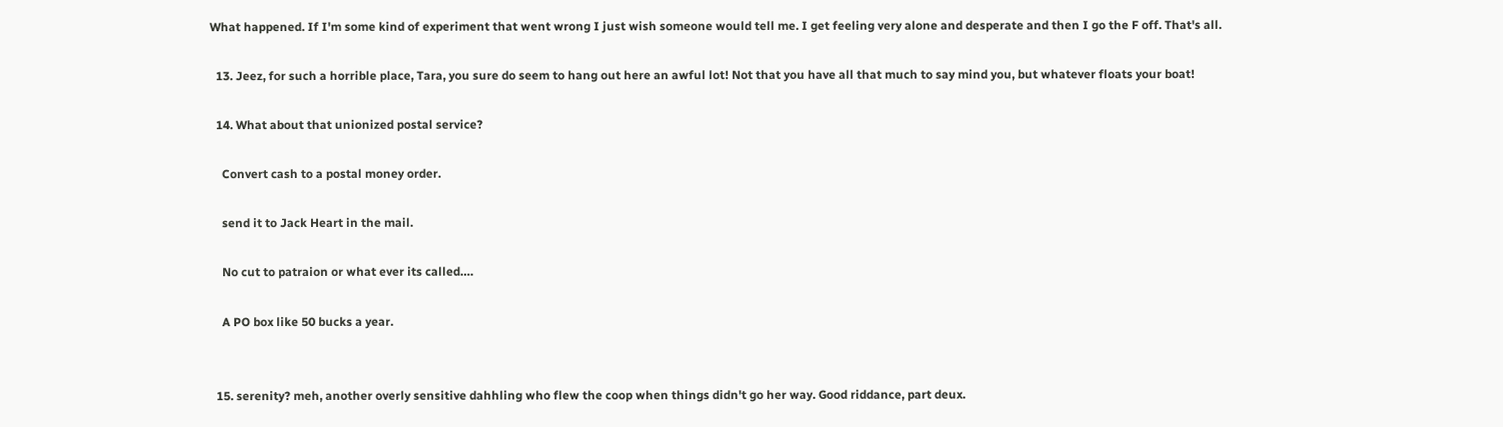What happened. If I'm some kind of experiment that went wrong I just wish someone would tell me. I get feeling very alone and desperate and then I go the F off. That's all.

  13. Jeez, for such a horrible place, Tara, you sure do seem to hang out here an awful lot! Not that you have all that much to say mind you, but whatever floats your boat!

  14. What about that unionized postal service?

    Convert cash to a postal money order.

    send it to Jack Heart in the mail.

    No cut to patraion or what ever its called….

    A PO box like 50 bucks a year.


  15. serenity? meh, another overly sensitive dahhling who flew the coop when things didn't go her way. Good riddance, part deux.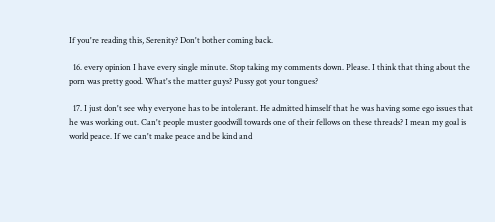If you're reading this, Serenity? Don't bother coming back.

  16. every opinion I have every single minute. Stop taking my comments down. Please. I think that thing about the porn was pretty good. What's the matter guys? Pussy got your tongues?

  17. I just don't see why everyone has to be intolerant. He admitted himself that he was having some ego issues that he was working out. Can't people muster goodwill towards one of their fellows on these threads? I mean my goal is world peace. If we can't make peace and be kind and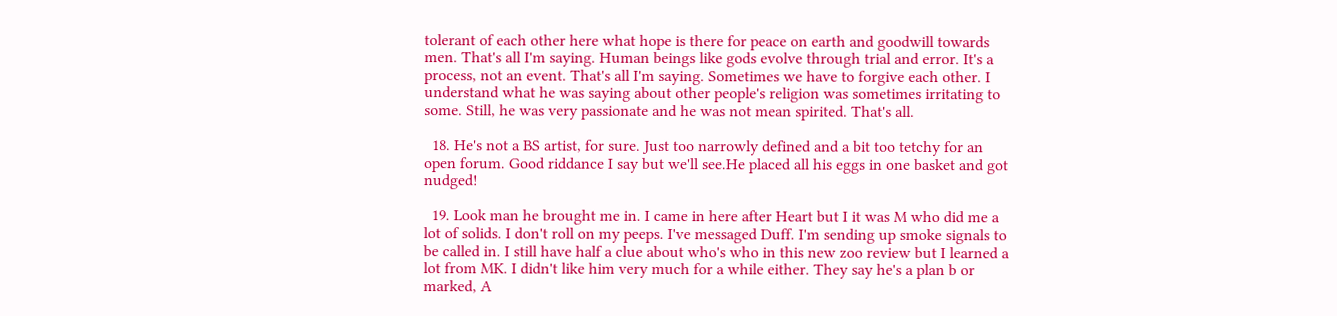tolerant of each other here what hope is there for peace on earth and goodwill towards men. That's all I'm saying. Human beings like gods evolve through trial and error. It's a process, not an event. That's all I'm saying. Sometimes we have to forgive each other. I understand what he was saying about other people's religion was sometimes irritating to some. Still, he was very passionate and he was not mean spirited. That's all.

  18. He's not a BS artist, for sure. Just too narrowly defined and a bit too tetchy for an open forum. Good riddance I say but we'll see.He placed all his eggs in one basket and got nudged!

  19. Look man he brought me in. I came in here after Heart but I it was M who did me a lot of solids. I don't roll on my peeps. I've messaged Duff. I'm sending up smoke signals to be called in. I still have half a clue about who's who in this new zoo review but I learned a lot from MK. I didn't like him very much for a while either. They say he's a plan b or marked, A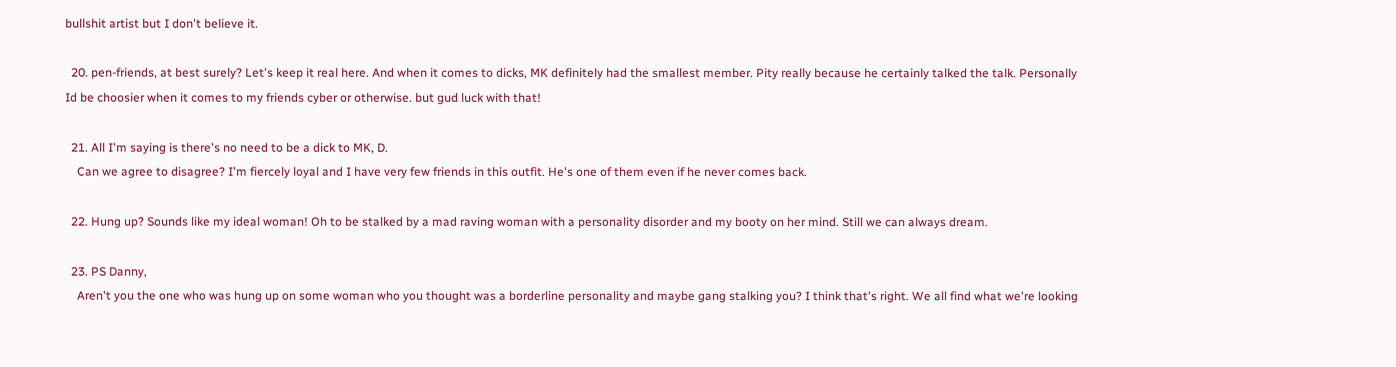bullshit artist but I don't believe it.

  20. pen-friends, at best surely? Let's keep it real here. And when it comes to dicks, MK definitely had the smallest member. Pity really because he certainly talked the talk. Personally Id be choosier when it comes to my friends cyber or otherwise. but gud luck with that!

  21. All I'm saying is there's no need to be a dick to MK, D.
    Can we agree to disagree? I'm fiercely loyal and I have very few friends in this outfit. He's one of them even if he never comes back.

  22. Hung up? Sounds like my ideal woman! Oh to be stalked by a mad raving woman with a personality disorder and my booty on her mind. Still we can always dream.

  23. PS Danny,
    Aren't you the one who was hung up on some woman who you thought was a borderline personality and maybe gang stalking you? I think that's right. We all find what we're looking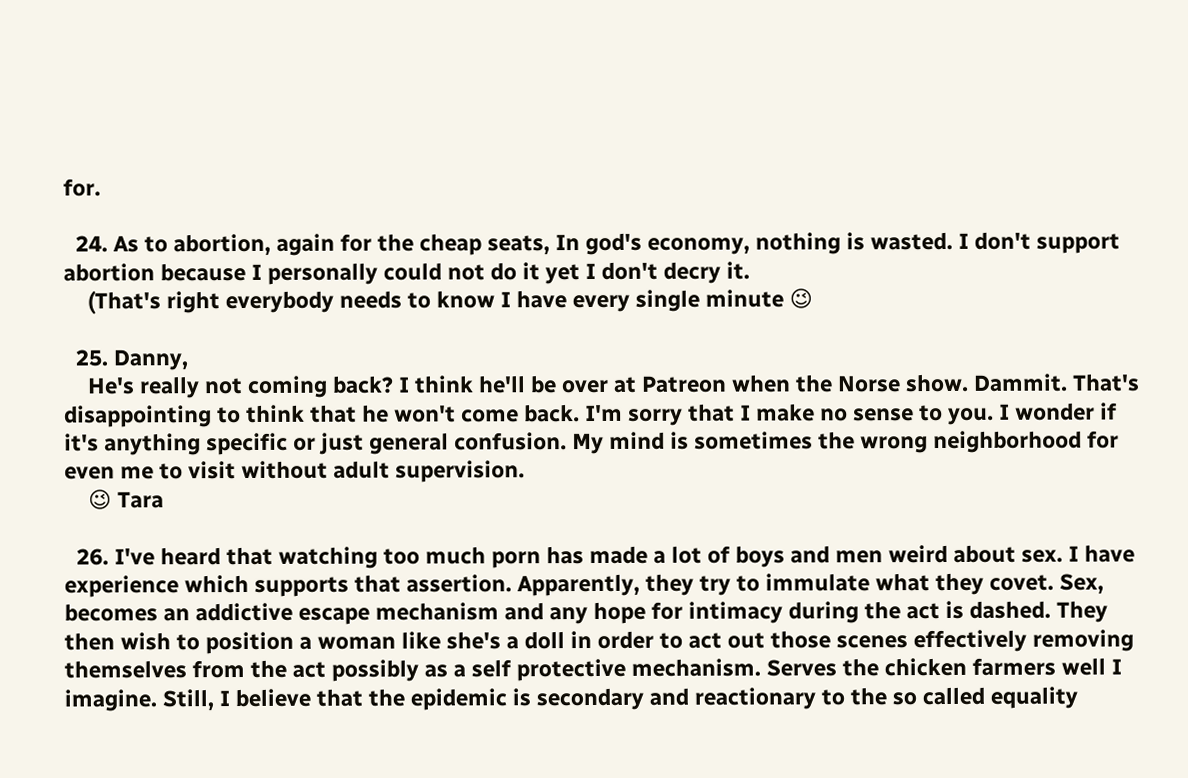for.

  24. As to abortion, again for the cheap seats, In god's economy, nothing is wasted. I don't support abortion because I personally could not do it yet I don't decry it.
    (That's right everybody needs to know I have every single minute 😉

  25. Danny,
    He's really not coming back? I think he'll be over at Patreon when the Norse show. Dammit. That's disappointing to think that he won't come back. I'm sorry that I make no sense to you. I wonder if it's anything specific or just general confusion. My mind is sometimes the wrong neighborhood for even me to visit without adult supervision.
    😉 Tara

  26. I've heard that watching too much porn has made a lot of boys and men weird about sex. I have experience which supports that assertion. Apparently, they try to immulate what they covet. Sex, becomes an addictive escape mechanism and any hope for intimacy during the act is dashed. They then wish to position a woman like she's a doll in order to act out those scenes effectively removing themselves from the act possibly as a self protective mechanism. Serves the chicken farmers well I imagine. Still, I believe that the epidemic is secondary and reactionary to the so called equality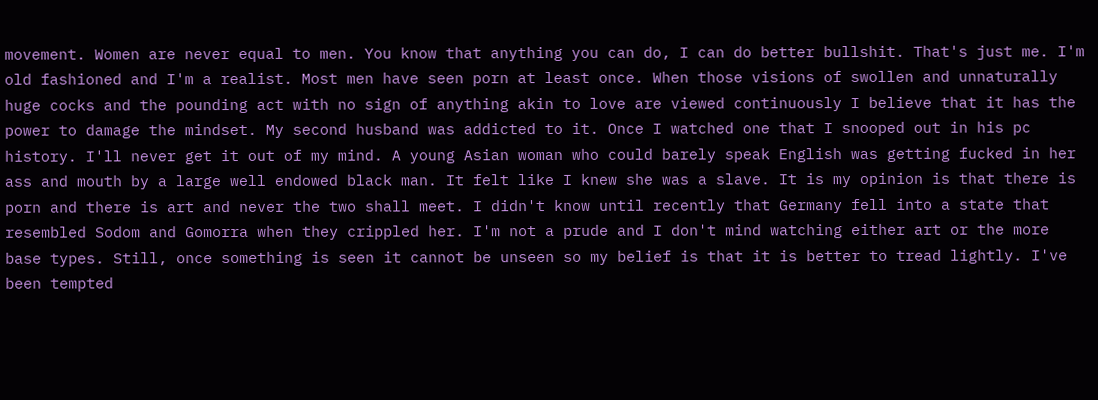movement. Women are never equal to men. You know that anything you can do, I can do better bullshit. That's just me. I'm old fashioned and I'm a realist. Most men have seen porn at least once. When those visions of swollen and unnaturally huge cocks and the pounding act with no sign of anything akin to love are viewed continuously I believe that it has the power to damage the mindset. My second husband was addicted to it. Once I watched one that I snooped out in his pc history. I'll never get it out of my mind. A young Asian woman who could barely speak English was getting fucked in her ass and mouth by a large well endowed black man. It felt like I knew she was a slave. It is my opinion is that there is porn and there is art and never the two shall meet. I didn't know until recently that Germany fell into a state that resembled Sodom and Gomorra when they crippled her. I'm not a prude and I don't mind watching either art or the more base types. Still, once something is seen it cannot be unseen so my belief is that it is better to tread lightly. I've been tempted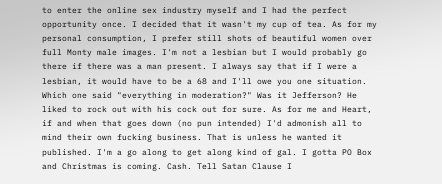to enter the online sex industry myself and I had the perfect opportunity once. I decided that it wasn't my cup of tea. As for my personal consumption, I prefer still shots of beautiful women over full Monty male images. I'm not a lesbian but I would probably go there if there was a man present. I always say that if I were a lesbian, it would have to be a 68 and I'll owe you one situation. Which one said "everything in moderation?" Was it Jefferson? He liked to rock out with his cock out for sure. As for me and Heart, if and when that goes down (no pun intended) I'd admonish all to mind their own fucking business. That is unless he wanted it published. I'm a go along to get along kind of gal. I gotta PO Box and Christmas is coming. Cash. Tell Satan Clause I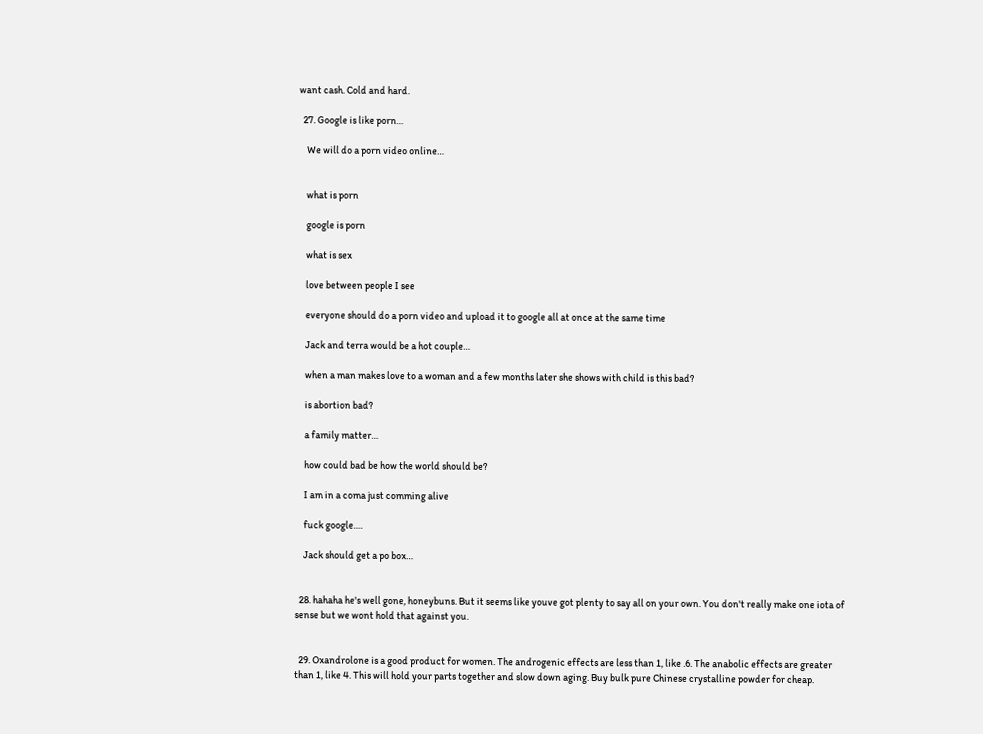want cash. Cold and hard.

  27. Google is like porn…

    We will do a porn video online…


    what is porn

    google is porn

    what is sex

    love between people I see

    everyone should do a porn video and upload it to google all at once at the same time

    Jack and terra would be a hot couple…

    when a man makes love to a woman and a few months later she shows with child is this bad?

    is abortion bad?

    a family matter…

    how could bad be how the world should be?

    I am in a coma just comming alive

    fuck google….

    Jack should get a po box…


  28. hahaha he's well gone, honeybuns. But it seems like youve got plenty to say all on your own. You don't really make one iota of sense but we wont hold that against you.


  29. Oxandrolone is a good product for women. The androgenic effects are less than 1, like .6. The anabolic effects are greater than 1, like 4. This will hold your parts together and slow down aging. Buy bulk pure Chinese crystalline powder for cheap.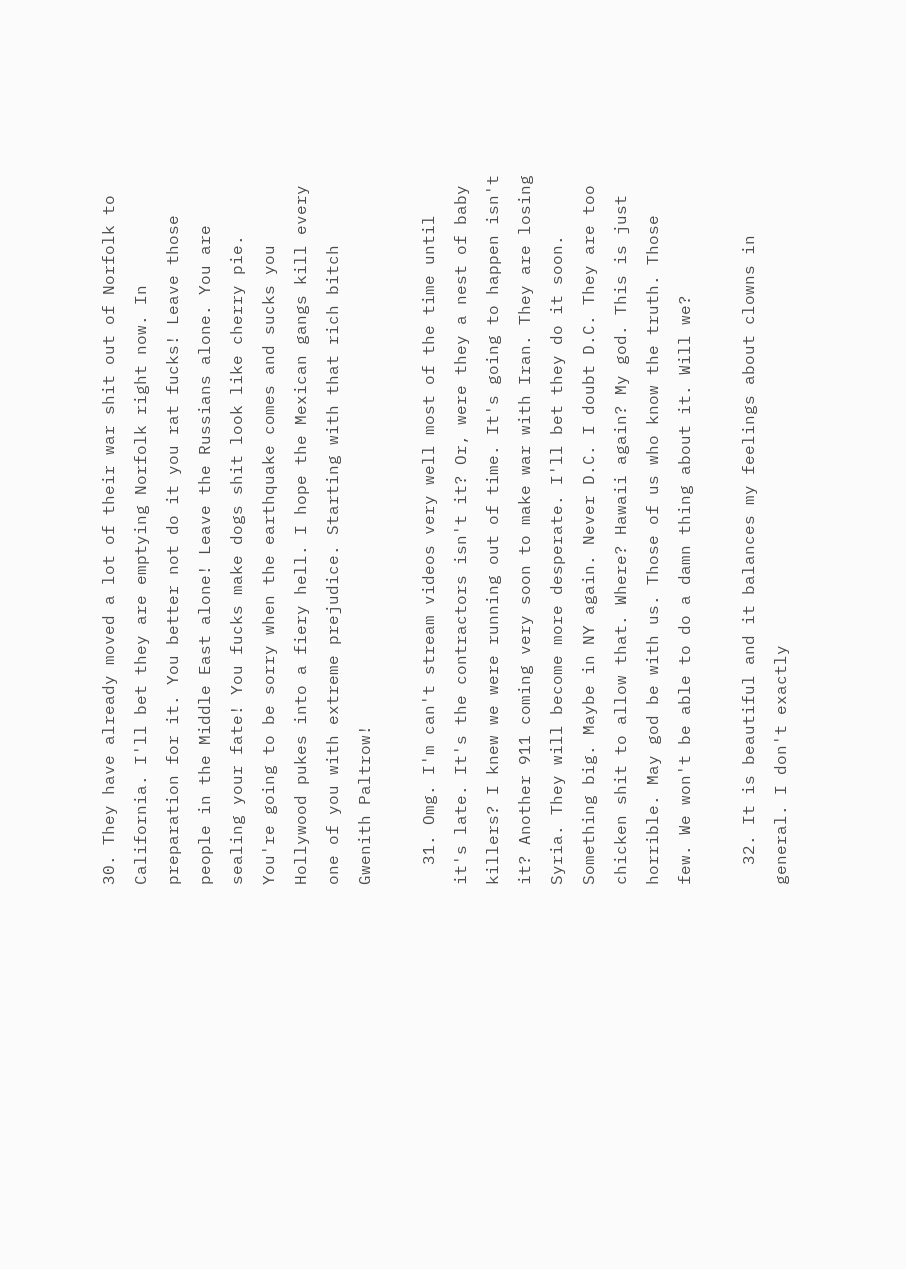30. They have already moved a lot of their war shit out of Norfolk to California. I'll bet they are emptying Norfolk right now. In preparation for it. You better not do it you rat fucks! Leave those people in the Middle East alone! Leave the Russians alone. You are sealing your fate! You fucks make dogs shit look like cherry pie. You're going to be sorry when the earthquake comes and sucks you Hollywood pukes into a fiery hell. I hope the Mexican gangs kill every one of you with extreme prejudice. Starting with that rich bitch Gwenith Paltrow!

  31. Omg. I'm can't stream videos very well most of the time until it's late. It's the contractors isn't it? Or, were they a nest of baby killers? I knew we were running out of time. It's going to happen isn't it? Another 911 coming very soon to make war with Iran. They are losing Syria. They will become more desperate. I'll bet they do it soon. Something big. Maybe in NY again. Never D.C. I doubt D.C. They are too chicken shit to allow that. Where? Hawaii again? My god. This is just horrible. May god be with us. Those of us who know the truth. Those few. We won't be able to do a damn thing about it. Will we?

  32. It is beautiful and it balances my feelings about clowns in general. I don't exactly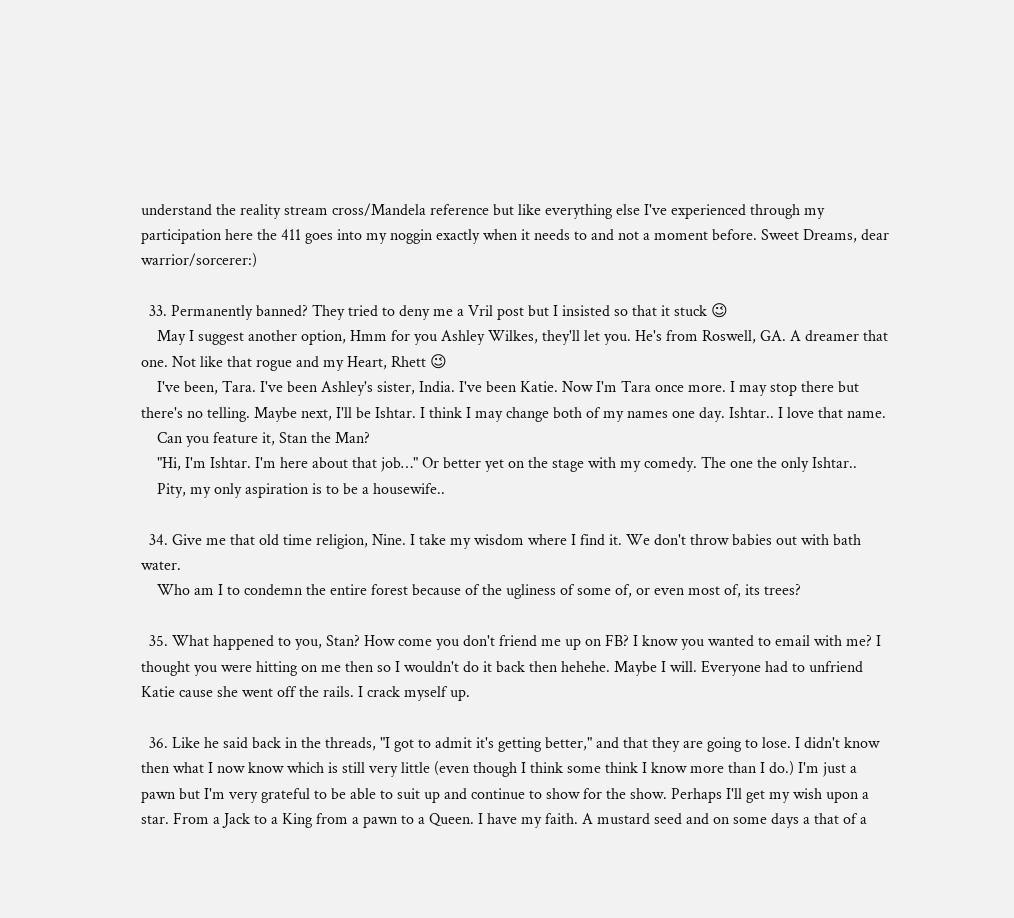understand the reality stream cross/Mandela reference but like everything else I've experienced through my participation here the 411 goes into my noggin exactly when it needs to and not a moment before. Sweet Dreams, dear warrior/sorcerer:)

  33. Permanently banned? They tried to deny me a Vril post but I insisted so that it stuck 😉
    May I suggest another option, Hmm for you Ashley Wilkes, they'll let you. He's from Roswell, GA. A dreamer that one. Not like that rogue and my Heart, Rhett 😉
    I've been, Tara. I've been Ashley's sister, India. I've been Katie. Now I'm Tara once more. I may stop there but there's no telling. Maybe next, I'll be Ishtar. I think I may change both of my names one day. Ishtar.. I love that name.
    Can you feature it, Stan the Man?
    "Hi, I'm Ishtar. I'm here about that job…" Or better yet on the stage with my comedy. The one the only Ishtar..
    Pity, my only aspiration is to be a housewife..

  34. Give me that old time religion, Nine. I take my wisdom where I find it. We don't throw babies out with bath water.
    Who am I to condemn the entire forest because of the ugliness of some of, or even most of, its trees?

  35. What happened to you, Stan? How come you don't friend me up on FB? I know you wanted to email with me? I thought you were hitting on me then so I wouldn't do it back then hehehe. Maybe I will. Everyone had to unfriend Katie cause she went off the rails. I crack myself up.

  36. Like he said back in the threads, "I got to admit it's getting better," and that they are going to lose. I didn't know then what I now know which is still very little (even though I think some think I know more than I do.) I'm just a pawn but I'm very grateful to be able to suit up and continue to show for the show. Perhaps I'll get my wish upon a star. From a Jack to a King from a pawn to a Queen. I have my faith. A mustard seed and on some days a that of a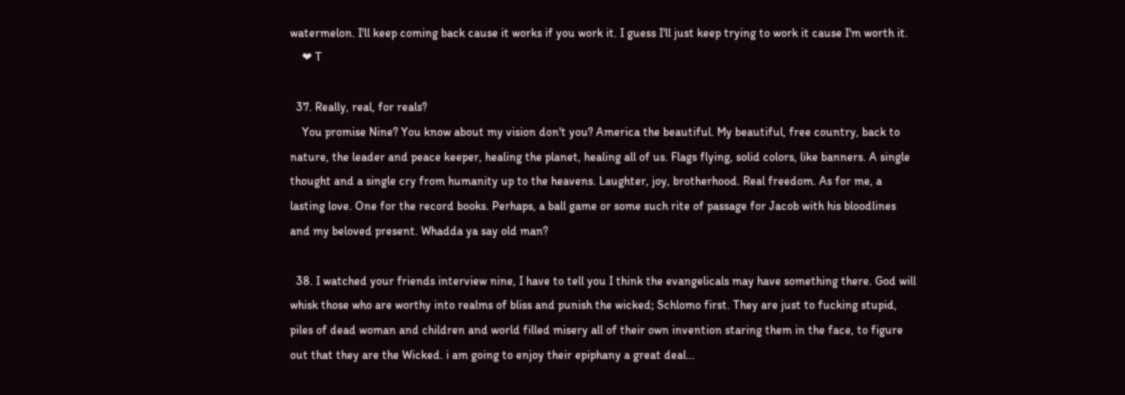watermelon. I'll keep coming back cause it works if you work it. I guess I'll just keep trying to work it cause I'm worth it.
    ❤ T

  37. Really, real, for reals?
    You promise Nine? You know about my vision don't you? America the beautiful. My beautiful, free country, back to nature, the leader and peace keeper, healing the planet, healing all of us. Flags flying, solid colors, like banners. A single thought and a single cry from humanity up to the heavens. Laughter, joy, brotherhood. Real freedom. As for me, a lasting love. One for the record books. Perhaps, a ball game or some such rite of passage for Jacob with his bloodlines and my beloved present. Whadda ya say old man?

  38. I watched your friends interview nine, I have to tell you I think the evangelicals may have something there. God will whisk those who are worthy into realms of bliss and punish the wicked; Schlomo first. They are just to fucking stupid, piles of dead woman and children and world filled misery all of their own invention staring them in the face, to figure out that they are the Wicked. i am going to enjoy their epiphany a great deal…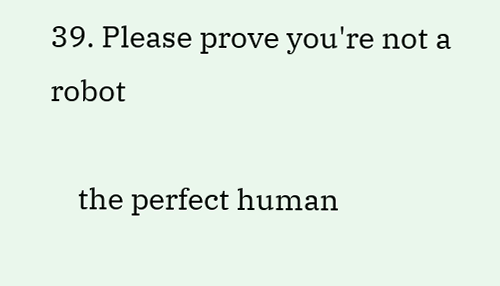39. Please prove you're not a robot

    the perfect human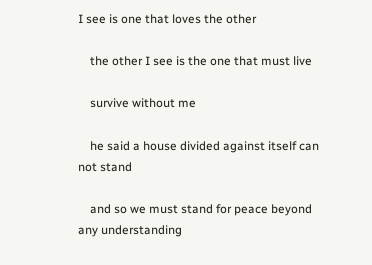I see is one that loves the other

    the other I see is the one that must live

    survive without me

    he said a house divided against itself can not stand

    and so we must stand for peace beyond any understanding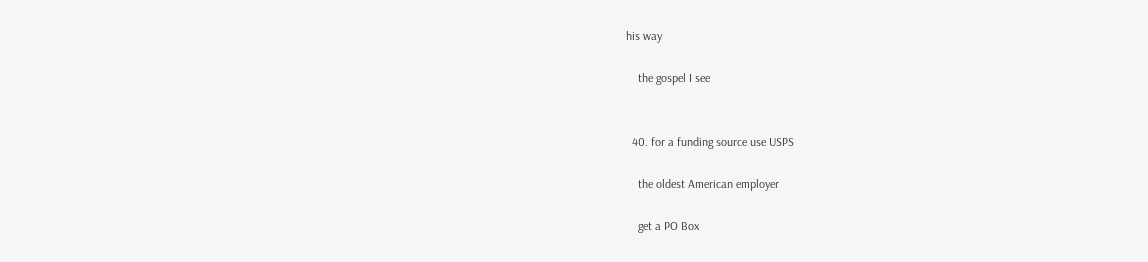his way

    the gospel I see


  40. for a funding source use USPS

    the oldest American employer

    get a PO Box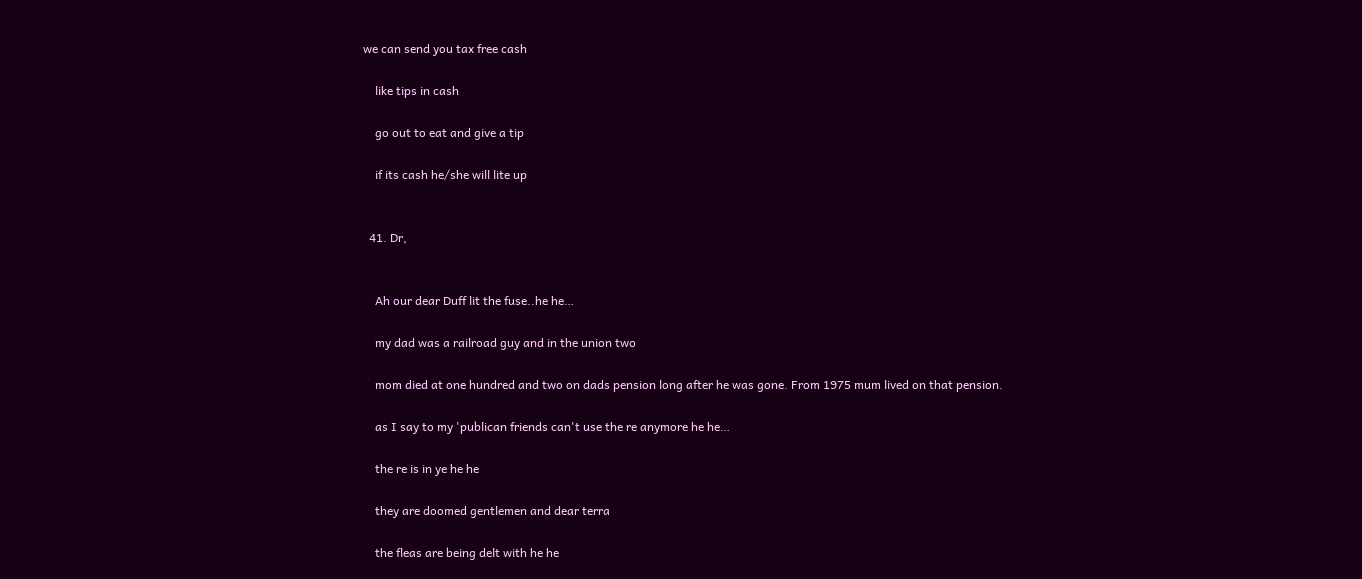we can send you tax free cash

    like tips in cash

    go out to eat and give a tip

    if its cash he/she will lite up


  41. Dr,


    Ah our dear Duff lit the fuse..he he…

    my dad was a railroad guy and in the union two

    mom died at one hundred and two on dads pension long after he was gone. From 1975 mum lived on that pension.

    as I say to my 'publican friends can't use the re anymore he he…

    the re is in ye he he

    they are doomed gentlemen and dear terra

    the fleas are being delt with he he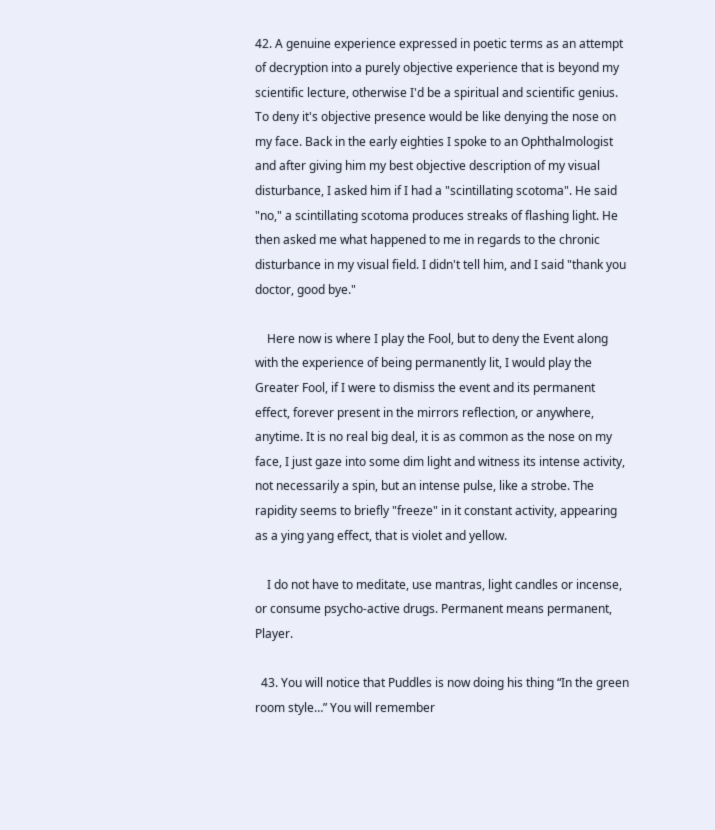42. A genuine experience expressed in poetic terms as an attempt of decryption into a purely objective experience that is beyond my scientific lecture, otherwise I'd be a spiritual and scientific genius. To deny it's objective presence would be like denying the nose on my face. Back in the early eighties I spoke to an Ophthalmologist and after giving him my best objective description of my visual disturbance, I asked him if I had a "scintillating scotoma". He said "no," a scintillating scotoma produces streaks of flashing light. He then asked me what happened to me in regards to the chronic disturbance in my visual field. I didn't tell him, and I said "thank you doctor, good bye."

    Here now is where I play the Fool, but to deny the Event along with the experience of being permanently lit, I would play the Greater Fool, if I were to dismiss the event and its permanent effect, forever present in the mirrors reflection, or anywhere, anytime. It is no real big deal, it is as common as the nose on my face, I just gaze into some dim light and witness its intense activity, not necessarily a spin, but an intense pulse, like a strobe. The rapidity seems to briefly "freeze" in it constant activity, appearing as a ying yang effect, that is violet and yellow.

    I do not have to meditate, use mantras, light candles or incense, or consume psycho-active drugs. Permanent means permanent, Player.

  43. You will notice that Puddles is now doing his thing “In the green room style…” You will remember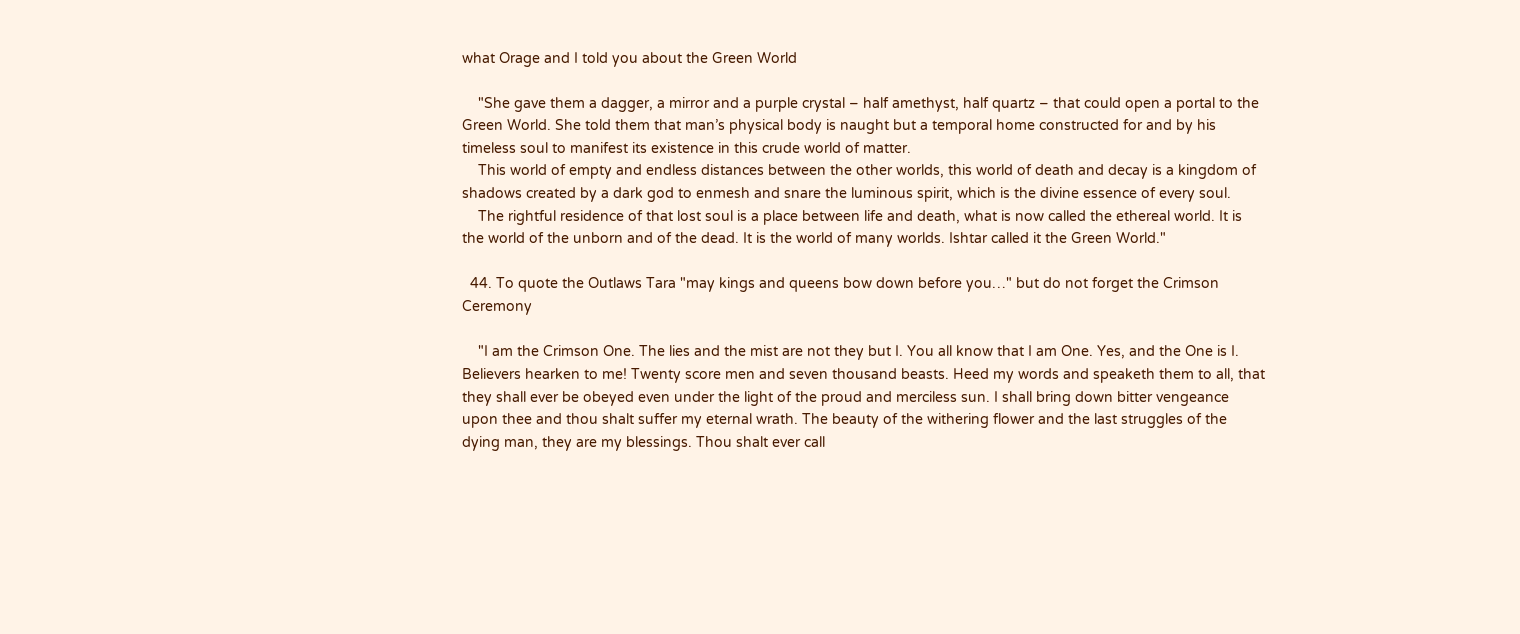what Orage and I told you about the Green World

    "She gave them a dagger, a mirror and a purple crystal – half amethyst, half quartz – that could open a portal to the Green World. She told them that man’s physical body is naught but a temporal home constructed for and by his timeless soul to manifest its existence in this crude world of matter.
    This world of empty and endless distances between the other worlds, this world of death and decay is a kingdom of shadows created by a dark god to enmesh and snare the luminous spirit, which is the divine essence of every soul.
    The rightful residence of that lost soul is a place between life and death, what is now called the ethereal world. It is the world of the unborn and of the dead. It is the world of many worlds. Ishtar called it the Green World."

  44. To quote the Outlaws Tara "may kings and queens bow down before you…" but do not forget the Crimson Ceremony

    "I am the Crimson One. The lies and the mist are not they but I. You all know that I am One. Yes, and the One is I. Believers hearken to me! Twenty score men and seven thousand beasts. Heed my words and speaketh them to all, that they shall ever be obeyed even under the light of the proud and merciless sun. I shall bring down bitter vengeance upon thee and thou shalt suffer my eternal wrath. The beauty of the withering flower and the last struggles of the dying man, they are my blessings. Thou shalt ever call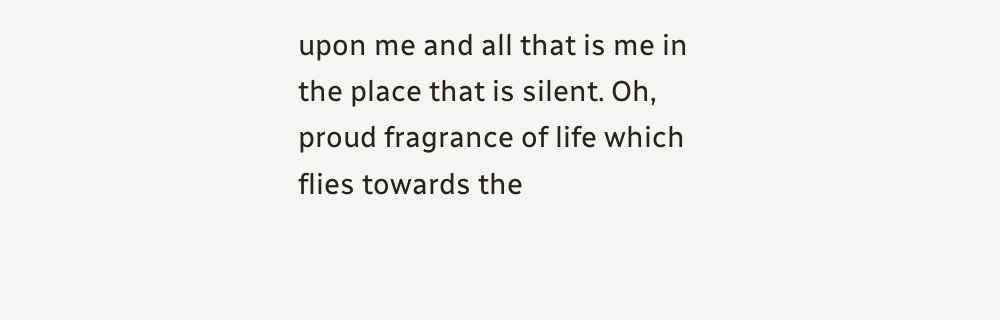upon me and all that is me in the place that is silent. Oh, proud fragrance of life which flies towards the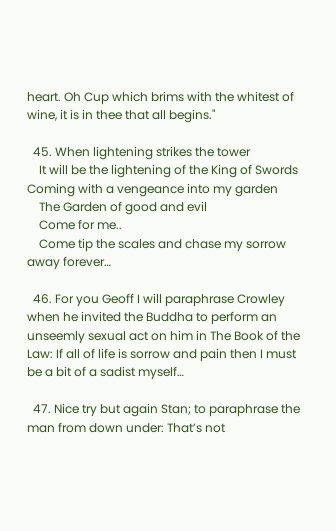heart. Oh Cup which brims with the whitest of wine, it is in thee that all begins."

  45. When lightening strikes the tower
    It will be the lightening of the King of Swords Coming with a vengeance into my garden
    The Garden of good and evil
    Come for me..
    Come tip the scales and chase my sorrow away forever…

  46. For you Geoff I will paraphrase Crowley when he invited the Buddha to perform an unseemly sexual act on him in The Book of the Law: If all of life is sorrow and pain then I must be a bit of a sadist myself…

  47. Nice try but again Stan; to paraphrase the man from down under: That’s not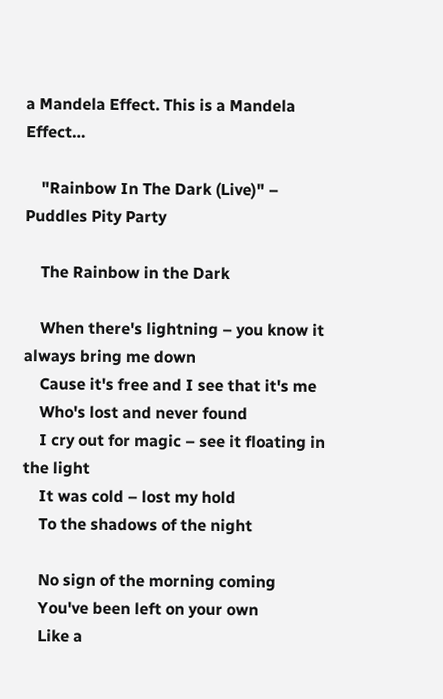a Mandela Effect. This is a Mandela Effect…

    "Rainbow In The Dark (Live)" – Puddles Pity Party

    The Rainbow in the Dark

    When there's lightning – you know it always bring me down
    Cause it's free and I see that it's me
    Who's lost and never found
    I cry out for magic – see it floating in the light
    It was cold – lost my hold
    To the shadows of the night

    No sign of the morning coming
    You've been left on your own
    Like a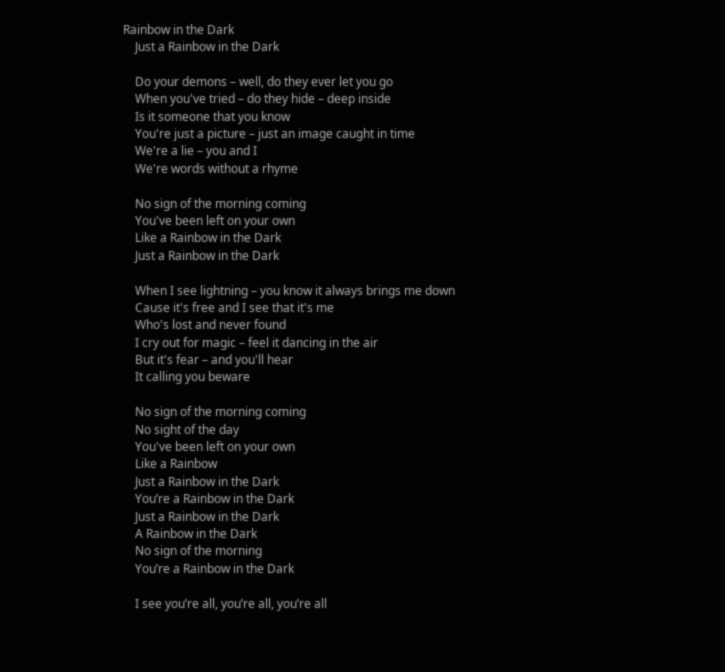Rainbow in the Dark
    Just a Rainbow in the Dark

    Do your demons – well, do they ever let you go
    When you've tried – do they hide – deep inside
    Is it someone that you know
    You're just a picture – just an image caught in time
    We're a lie – you and I
    We're words without a rhyme

    No sign of the morning coming
    You've been left on your own
    Like a Rainbow in the Dark
    Just a Rainbow in the Dark

    When I see lightning – you know it always brings me down
    Cause it's free and I see that it's me
    Who's lost and never found
    I cry out for magic – feel it dancing in the air
    But it's fear – and you'll hear
    It calling you beware

    No sign of the morning coming
    No sight of the day
    You've been left on your own
    Like a Rainbow
    Just a Rainbow in the Dark
    You’re a Rainbow in the Dark
    Just a Rainbow in the Dark
    A Rainbow in the Dark
    No sign of the morning
    You’re a Rainbow in the Dark

    I see you’re all, you’re all, you’re all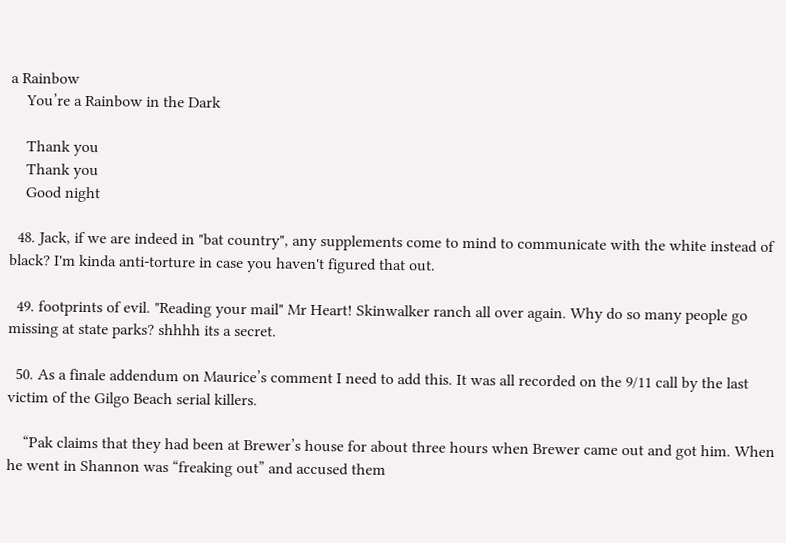a Rainbow
    You’re a Rainbow in the Dark

    Thank you
    Thank you
    Good night

  48. Jack, if we are indeed in "bat country", any supplements come to mind to communicate with the white instead of black? I'm kinda anti-torture in case you haven't figured that out.

  49. footprints of evil. "Reading your mail" Mr Heart! Skinwalker ranch all over again. Why do so many people go missing at state parks? shhhh its a secret.

  50. As a finale addendum on Maurice’s comment I need to add this. It was all recorded on the 9/11 call by the last victim of the Gilgo Beach serial killers.

    “Pak claims that they had been at Brewer’s house for about three hours when Brewer came out and got him. When he went in Shannon was “freaking out” and accused them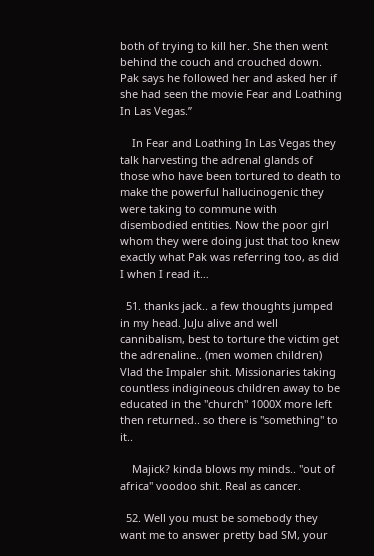both of trying to kill her. She then went behind the couch and crouched down. Pak says he followed her and asked her if she had seen the movie Fear and Loathing In Las Vegas.”

    In Fear and Loathing In Las Vegas they talk harvesting the adrenal glands of those who have been tortured to death to make the powerful hallucinogenic they were taking to commune with disembodied entities. Now the poor girl whom they were doing just that too knew exactly what Pak was referring too, as did I when I read it…

  51. thanks jack.. a few thoughts jumped in my head. JuJu alive and well cannibalism, best to torture the victim get the adrenaline.. (men women children) Vlad the Impaler shit. Missionaries taking countless indigineous children away to be educated in the "church" 1000X more left then returned.. so there is "something" to it..

    Majick? kinda blows my minds.. "out of africa" voodoo shit. Real as cancer.

  52. Well you must be somebody they want me to answer pretty bad SM, your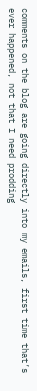comments on the blog are going directly into my emails, first time that’s ever happened, not that I need prodding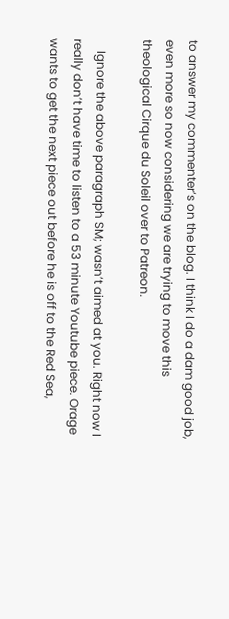to answer my commenter’s on the blog. I think I do a dam good job, even more so now considering we are trying to move this theological Cirque du Soleil over to Patreon.

    Ignore the above paragraph SM; wasn’t aimed at you. Right now I really don’t have time to listen to a 53 minute Youtube piece. Orage wants to get the next piece out before he is off to the Red Sea,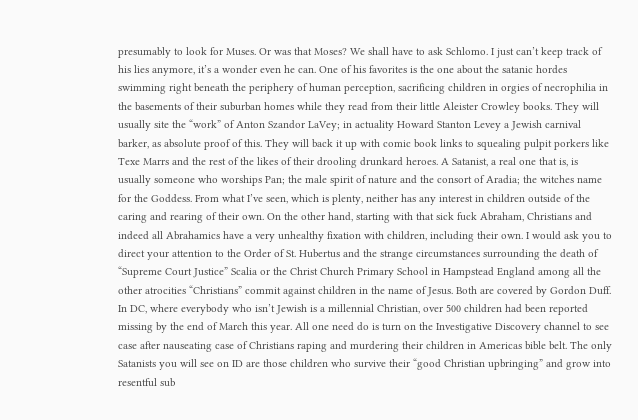presumably to look for Muses. Or was that Moses? We shall have to ask Schlomo. I just can’t keep track of his lies anymore, it’s a wonder even he can. One of his favorites is the one about the satanic hordes swimming right beneath the periphery of human perception, sacrificing children in orgies of necrophilia in the basements of their suburban homes while they read from their little Aleister Crowley books. They will usually site the “work” of Anton Szandor LaVey; in actuality Howard Stanton Levey a Jewish carnival barker, as absolute proof of this. They will back it up with comic book links to squealing pulpit porkers like Texe Marrs and the rest of the likes of their drooling drunkard heroes. A Satanist, a real one that is, is usually someone who worships Pan; the male spirit of nature and the consort of Aradia; the witches name for the Goddess. From what I’ve seen, which is plenty, neither has any interest in children outside of the caring and rearing of their own. On the other hand, starting with that sick fuck Abraham, Christians and indeed all Abrahamics have a very unhealthy fixation with children, including their own. I would ask you to direct your attention to the Order of St. Hubertus and the strange circumstances surrounding the death of “Supreme Court Justice” Scalia or the Christ Church Primary School in Hampstead England among all the other atrocities “Christians” commit against children in the name of Jesus. Both are covered by Gordon Duff. In DC, where everybody who isn’t Jewish is a millennial Christian, over 500 children had been reported missing by the end of March this year. All one need do is turn on the Investigative Discovery channel to see case after nauseating case of Christians raping and murdering their children in Americas bible belt. The only Satanists you will see on ID are those children who survive their “good Christian upbringing” and grow into resentful sub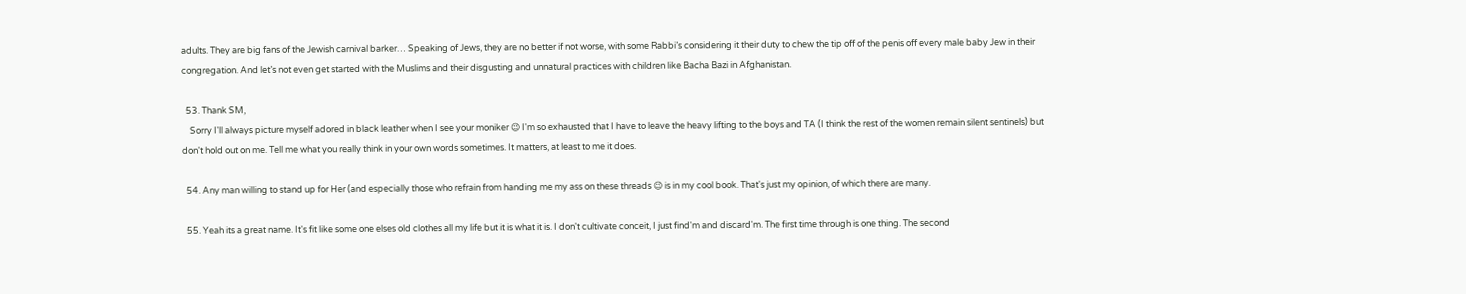adults. They are big fans of the Jewish carnival barker… Speaking of Jews, they are no better if not worse, with some Rabbi’s considering it their duty to chew the tip off of the penis off every male baby Jew in their congregation. And let’s not even get started with the Muslims and their disgusting and unnatural practices with children like Bacha Bazi in Afghanistan.

  53. Thank SM,
    Sorry I'll always picture myself adored in black leather when I see your moniker 😉 I'm so exhausted that I have to leave the heavy lifting to the boys and TA (I think the rest of the women remain silent sentinels) but don't hold out on me. Tell me what you really think in your own words sometimes. It matters, at least to me it does.

  54. Any man willing to stand up for Her (and especially those who refrain from handing me my ass on these threads 😉 is in my cool book. That's just my opinion, of which there are many.

  55. Yeah its a great name. It's fit like some one elses old clothes all my life but it is what it is. I don't cultivate conceit, I just find'm and discard'm. The first time through is one thing. The second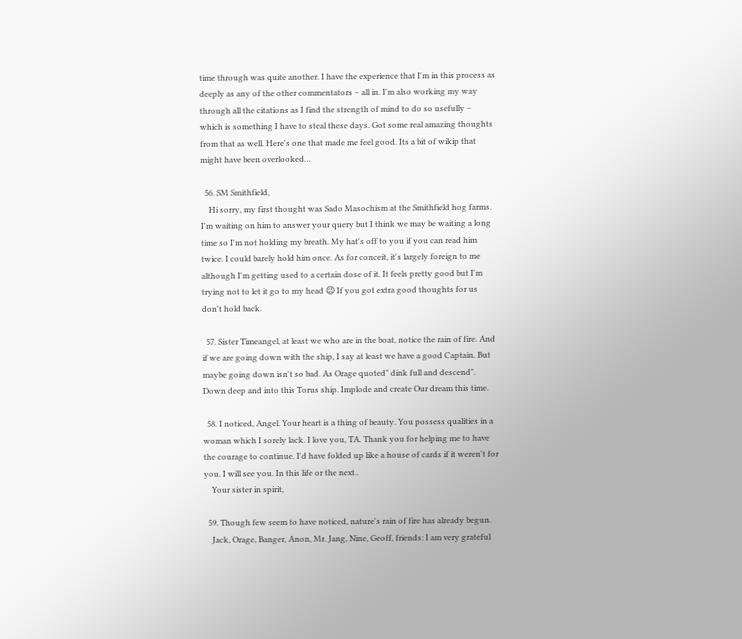time through was quite another. I have the experience that I'm in this process as deeply as any of the other commentators – all in. I'm also working my way through all the citations as I find the strength of mind to do so usefully – which is something I have to steal these days. Got some real amazing thoughts from that as well. Here's one that made me feel good. Its a bit of wikip that might have been overlooked…

  56. SM Smithfield,
    Hi sorry, my first thought was Sado Masochism at the Smithfield hog farms. I'm waiting on him to answer your query but I think we may be waiting a long time so I'm not holding my breath. My hat's off to you if you can read him twice. I could barely hold him once. As for conceit, it's largely foreign to me although I'm getting used to a certain dose of it. It feels pretty good but I'm trying not to let it go to my head 😉 If you got extra good thoughts for us don't hold back.

  57. Sister Timeangel, at least we who are in the boat, notice the rain of fire. And if we are going down with the ship, I say at least we have a good Captain. But maybe going down isn't so bad. As Orage quoted" dink full and descend". Down deep and into this Torus ship. Implode and create Our dream this time.

  58. I noticed, Angel. Your heart is a thing of beauty. You possess qualities in a woman which I sorely lack. I love you, TA. Thank you for helping me to have the courage to continue. I'd have folded up like a house of cards if it weren't for you. I will see you. In this life or the next..
    Your sister in spirit,

  59. Though few seem to have noticed, nature's rain of fire has already begun.
    Jack, Orage, Banger, Anon, Mr. Jang, Nine, Geoff, friends: I am very grateful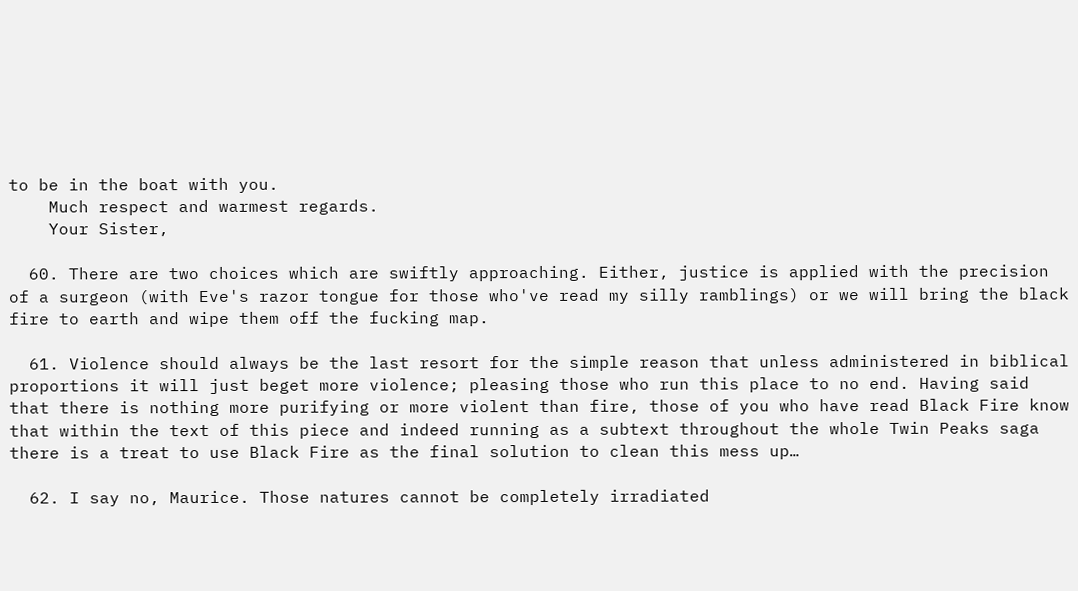to be in the boat with you.
    Much respect and warmest regards.
    Your Sister,

  60. There are two choices which are swiftly approaching. Either, justice is applied with the precision of a surgeon (with Eve's razor tongue for those who've read my silly ramblings) or we will bring the black fire to earth and wipe them off the fucking map.

  61. Violence should always be the last resort for the simple reason that unless administered in biblical proportions it will just beget more violence; pleasing those who run this place to no end. Having said that there is nothing more purifying or more violent than fire, those of you who have read Black Fire know that within the text of this piece and indeed running as a subtext throughout the whole Twin Peaks saga there is a treat to use Black Fire as the final solution to clean this mess up…

  62. I say no, Maurice. Those natures cannot be completely irradiated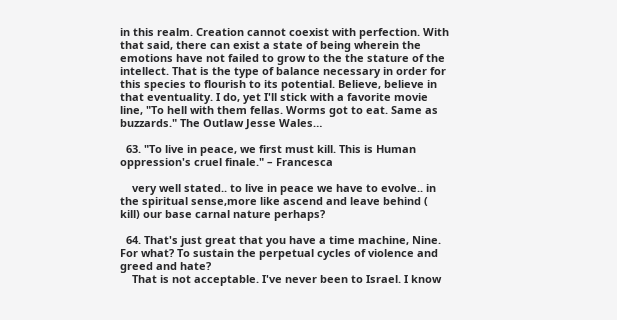in this realm. Creation cannot coexist with perfection. With that said, there can exist a state of being wherein the emotions have not failed to grow to the the stature of the intellect. That is the type of balance necessary in order for this species to flourish to its potential. Believe, believe in that eventuality. I do, yet I'll stick with a favorite movie line, "To hell with them fellas. Worms got to eat. Same as buzzards." The Outlaw Jesse Wales…

  63. "To live in peace, we first must kill. This is Human oppression's cruel finale." – Francesca

    very well stated.. to live in peace we have to evolve.. in the spiritual sense,more like ascend and leave behind ( kill) our base carnal nature perhaps?

  64. That's just great that you have a time machine, Nine. For what? To sustain the perpetual cycles of violence and greed and hate?
    That is not acceptable. I've never been to Israel. I know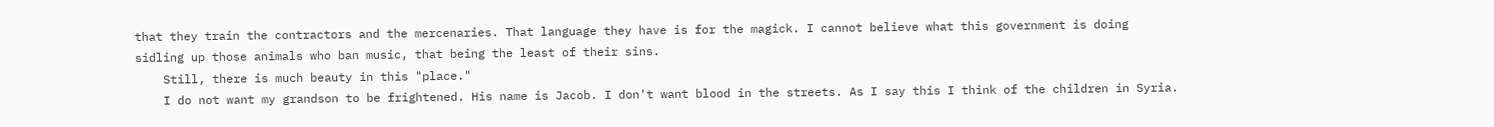that they train the contractors and the mercenaries. That language they have is for the magick. I cannot believe what this government is doing sidling up those animals who ban music, that being the least of their sins.
    Still, there is much beauty in this "place."
    I do not want my grandson to be frightened. His name is Jacob. I don't want blood in the streets. As I say this I think of the children in Syria.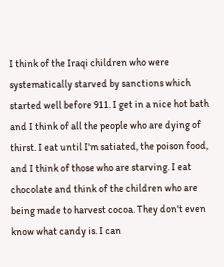I think of the Iraqi children who were systematically starved by sanctions which started well before 911. I get in a nice hot bath and I think of all the people who are dying of thirst. I eat until I'm satiated, the poison food, and I think of those who are starving. I eat chocolate and think of the children who are being made to harvest cocoa. They don't even know what candy is. I can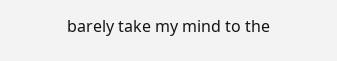barely take my mind to the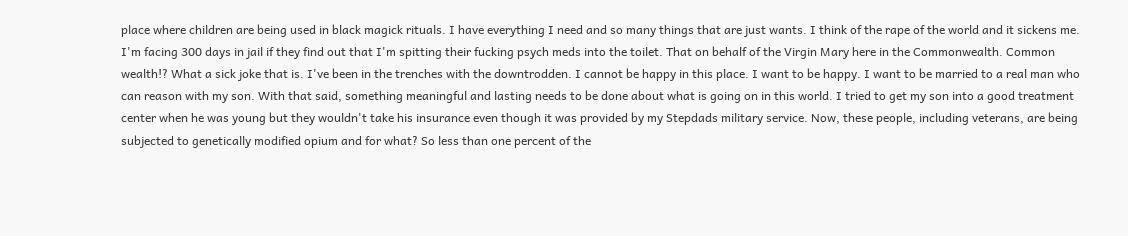place where children are being used in black magick rituals. I have everything I need and so many things that are just wants. I think of the rape of the world and it sickens me. I'm facing 300 days in jail if they find out that I'm spitting their fucking psych meds into the toilet. That on behalf of the Virgin Mary here in the Commonwealth. Common wealth!? What a sick joke that is. I've been in the trenches with the downtrodden. I cannot be happy in this place. I want to be happy. I want to be married to a real man who can reason with my son. With that said, something meaningful and lasting needs to be done about what is going on in this world. I tried to get my son into a good treatment center when he was young but they wouldn't take his insurance even though it was provided by my Stepdads military service. Now, these people, including veterans, are being subjected to genetically modified opium and for what? So less than one percent of the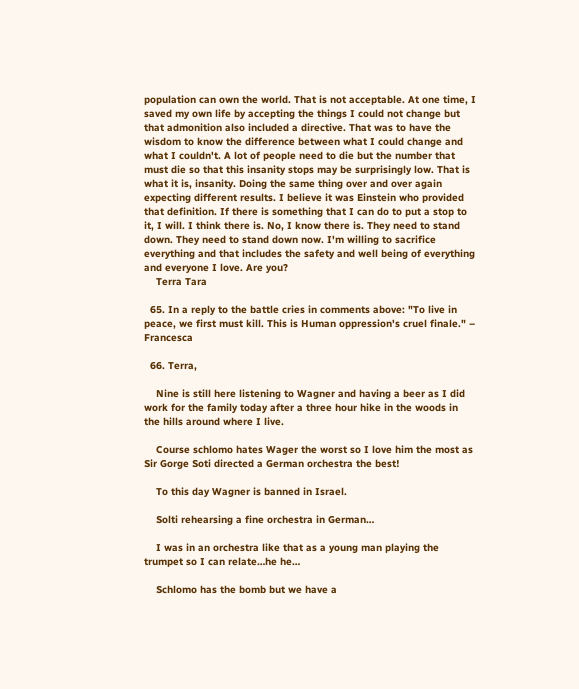population can own the world. That is not acceptable. At one time, I saved my own life by accepting the things I could not change but that admonition also included a directive. That was to have the wisdom to know the difference between what I could change and what I couldn't. A lot of people need to die but the number that must die so that this insanity stops may be surprisingly low. That is what it is, insanity. Doing the same thing over and over again expecting different results. I believe it was Einstein who provided that definition. If there is something that I can do to put a stop to it, I will. I think there is. No, I know there is. They need to stand down. They need to stand down now. I'm willing to sacrifice everything and that includes the safety and well being of everything and everyone I love. Are you?
    Terra Tara

  65. In a reply to the battle cries in comments above: "To live in peace, we first must kill. This is Human oppression's cruel finale." – Francesca

  66. Terra,

    Nine is still here listening to Wagner and having a beer as I did work for the family today after a three hour hike in the woods in the hills around where I live.

    Course schlomo hates Wager the worst so I love him the most as Sir Gorge Soti directed a German orchestra the best!

    To this day Wagner is banned in Israel.

    Solti rehearsing a fine orchestra in German…

    I was in an orchestra like that as a young man playing the trumpet so I can relate…he he…

    Schlomo has the bomb but we have a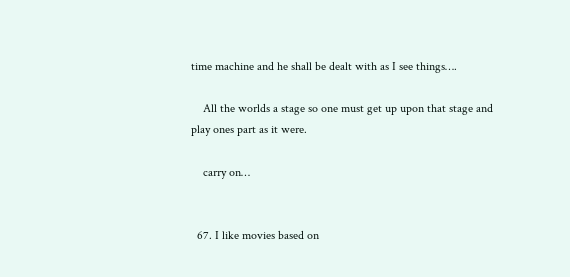time machine and he shall be dealt with as I see things….

    All the worlds a stage so one must get up upon that stage and play ones part as it were.

    carry on…


  67. I like movies based on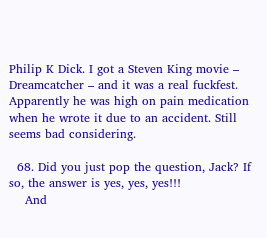Philip K Dick. I got a Steven King movie – Dreamcatcher – and it was a real fuckfest. Apparently he was high on pain medication when he wrote it due to an accident. Still seems bad considering.

  68. Did you just pop the question, Jack? If so, the answer is yes, yes, yes!!!
    And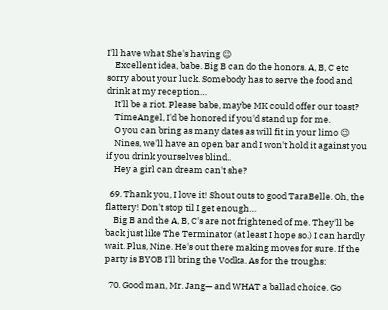I'll have what She's having 😉
    Excellent idea, babe. Big B can do the honors. A, B, C etc sorry about your luck. Somebody has to serve the food and drink at my reception…
    It'll be a riot. Please babe, maybe MK could offer our toast?
    TimeAngel, I'd be honored if you'd stand up for me.
    O you can bring as many dates as will fit in your limo 😉
    Nines, we'll have an open bar and I won't hold it against you if you drink yourselves blind..
    Hey a girl can dream can't she?

  69. Thank you, I love it! Shout outs to good TaraBelle. Oh, the flattery! Don't stop til I get enough…
    Big B and the A, B, C's are not frightened of me. They'll be back just like The Terminator (at least I hope so.) I can hardly wait. Plus, Nine. He's out there making moves for sure. If the party is BYOB I'll bring the Vodka. As for the troughs:

  70. Good man, Mr. Jang— and WHAT a ballad choice. Go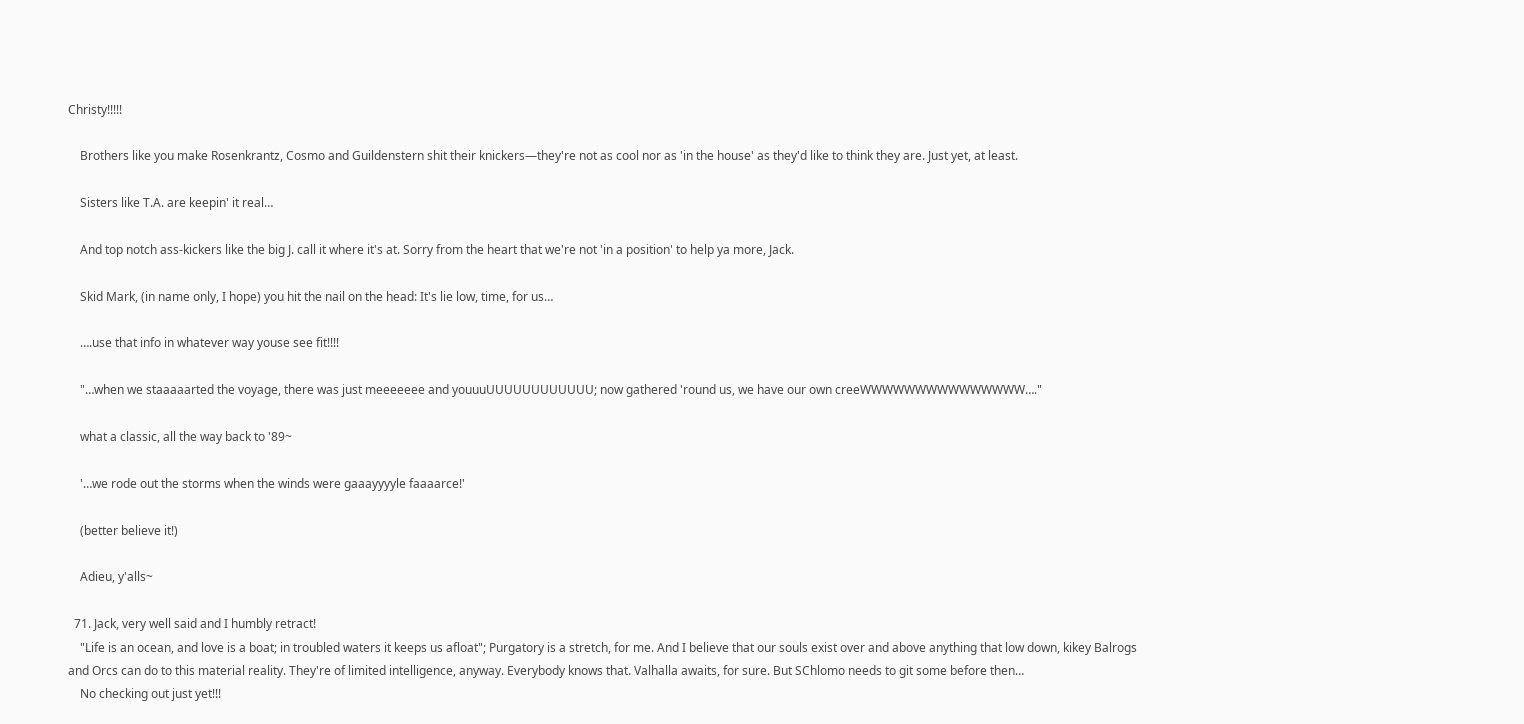Christy!!!!!

    Brothers like you make Rosenkrantz, Cosmo and Guildenstern shit their knickers—they're not as cool nor as 'in the house' as they'd like to think they are. Just yet, at least.

    Sisters like T.A. are keepin' it real…

    And top notch ass-kickers like the big J. call it where it's at. Sorry from the heart that we're not 'in a position' to help ya more, Jack.

    Skid Mark, (in name only, I hope) you hit the nail on the head: It's lie low, time, for us…

    ….use that info in whatever way youse see fit!!!!

    "…when we staaaaarted the voyage, there was just meeeeeee and youuuUUUUUUUUUUUU; now gathered 'round us, we have our own creeWWWWWWWWWWWWWWW…."

    what a classic, all the way back to '89~

    '…we rode out the storms when the winds were gaaayyyyle faaaarce!'

    (better believe it!)

    Adieu, y'alls~

  71. Jack, very well said and I humbly retract!
    "Life is an ocean, and love is a boat; in troubled waters it keeps us afloat"; Purgatory is a stretch, for me. And I believe that our souls exist over and above anything that low down, kikey Balrogs and Orcs can do to this material reality. They're of limited intelligence, anyway. Everybody knows that. Valhalla awaits, for sure. But SChlomo needs to git some before then…
    No checking out just yet!!!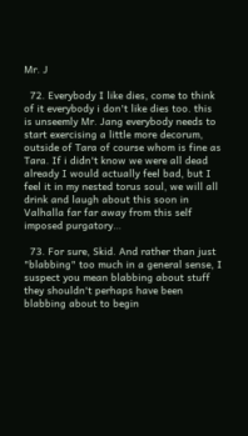Mr. J

  72. Everybody I like dies, come to think of it everybody i don't like dies too. this is unseemly Mr. Jang everybody needs to start exercising a little more decorum, outside of Tara of course whom is fine as Tara. If i didn't know we were all dead already I would actually feel bad, but I feel it in my nested torus soul, we will all drink and laugh about this soon in Valhalla far far away from this self imposed purgatory…

  73. For sure, Skid. And rather than just "blabbing" too much in a general sense, I suspect you mean blabbing about stuff they shouldn't perhaps have been blabbing about to begin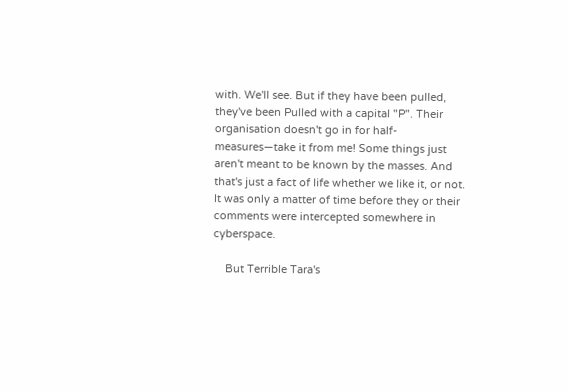with. We'll see. But if they have been pulled, they've been Pulled with a capital "P". Their organisation doesn't go in for half-measures—take it from me! Some things just aren't meant to be known by the masses. And that's just a fact of life whether we like it, or not. It was only a matter of time before they or their comments were intercepted somewhere in cyberspace.

    But Terrible Tara's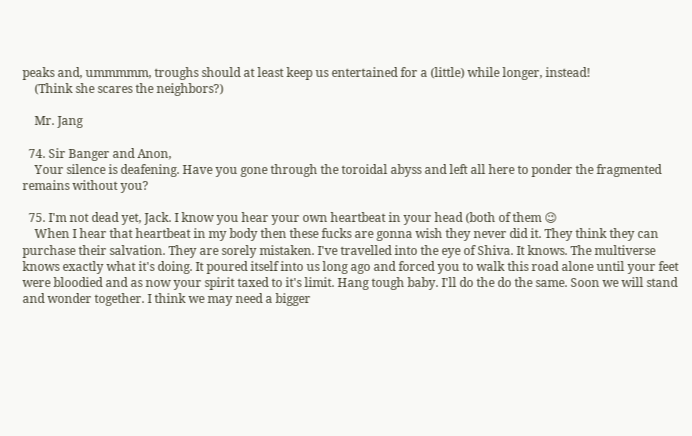peaks and, ummmmm, troughs should at least keep us entertained for a (little) while longer, instead!
    (Think she scares the neighbors?)

    Mr. Jang

  74. Sir Banger and Anon,
    Your silence is deafening. Have you gone through the toroidal abyss and left all here to ponder the fragmented remains without you?

  75. I'm not dead yet, Jack. I know you hear your own heartbeat in your head (both of them 😉
    When I hear that heartbeat in my body then these fucks are gonna wish they never did it. They think they can purchase their salvation. They are sorely mistaken. I've travelled into the eye of Shiva. It knows. The multiverse knows exactly what it's doing. It poured itself into us long ago and forced you to walk this road alone until your feet were bloodied and as now your spirit taxed to it's limit. Hang tough baby. I'll do the do the same. Soon we will stand and wonder together. I think we may need a bigger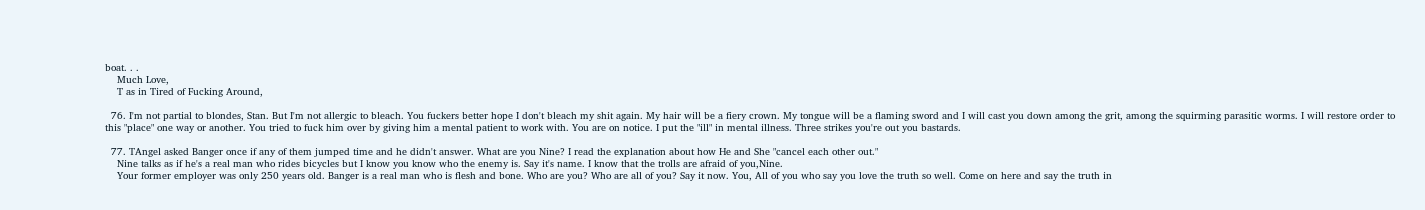boat. . .
    Much Love,
    T as in Tired of Fucking Around,

  76. I'm not partial to blondes, Stan. But I'm not allergic to bleach. You fuckers better hope I don't bleach my shit again. My hair will be a fiery crown. My tongue will be a flaming sword and I will cast you down among the grit, among the squirming parasitic worms. I will restore order to this "place" one way or another. You tried to fuck him over by giving him a mental patient to work with. You are on notice. I put the "ill" in mental illness. Three strikes you're out you bastards.

  77. TAngel asked Banger once if any of them jumped time and he didn't answer. What are you Nine? I read the explanation about how He and She "cancel each other out."
    Nine talks as if he's a real man who rides bicycles but I know you know who the enemy is. Say it's name. I know that the trolls are afraid of you,Nine.
    Your former employer was only 250 years old. Banger is a real man who is flesh and bone. Who are you? Who are all of you? Say it now. You, All of you who say you love the truth so well. Come on here and say the truth in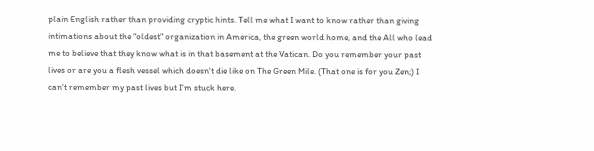plain English rather than providing cryptic hints. Tell me what I want to know rather than giving intimations about the "oldest" organization in America, the green world home, and the All who lead me to believe that they know what is in that basement at the Vatican. Do you remember your past lives or are you a flesh vessel which doesn't die like on The Green Mile. (That one is for you Zen;) I can't remember my past lives but I'm stuck here.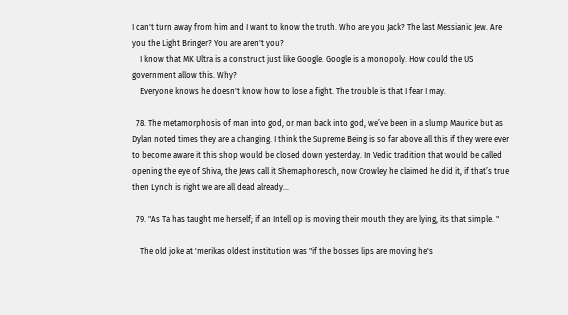I can't turn away from him and I want to know the truth. Who are you Jack? The last Messianic Jew. Are you the Light Bringer? You are aren't you?
    I know that MK Ultra is a construct just like Google. Google is a monopoly. How could the US government allow this. Why?
    Everyone knows he doesn't know how to lose a fight. The trouble is that I fear I may.

  78. The metamorphosis of man into god, or man back into god, we’ve been in a slump Maurice but as Dylan noted times they are a changing. I think the Supreme Being is so far above all this if they were ever to become aware it this shop would be closed down yesterday. In Vedic tradition that would be called opening the eye of Shiva, the Jews call it Shemaphoresch, now Crowley he claimed he did it, if that’s true then Lynch is right we are all dead already…

  79. "As Ta has taught me herself; if an Intell op is moving their mouth they are lying, its that simple. "

    The old joke at 'merikas oldest institution was "if the bosses lips are moving he's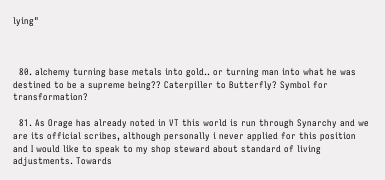lying"



  80. alchemy turning base metals into gold.. or turning man into what he was destined to be a supreme being?? Caterpiller to Butterfly? Symbol for transformation?

  81. As Orage has already noted in VT this world is run through Synarchy and we are its official scribes, although personally i never applied for this position and I would like to speak to my shop steward about standard of living adjustments. Towards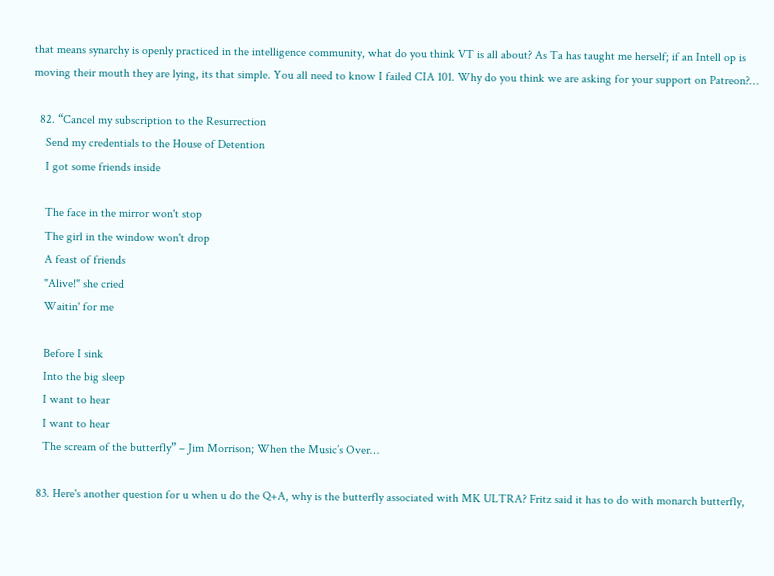that means synarchy is openly practiced in the intelligence community, what do you think VT is all about? As Ta has taught me herself; if an Intell op is moving their mouth they are lying, its that simple. You all need to know I failed CIA 101. Why do you think we are asking for your support on Patreon?…

  82. “Cancel my subscription to the Resurrection
    Send my credentials to the House of Detention
    I got some friends inside

    The face in the mirror won't stop
    The girl in the window won't drop
    A feast of friends
    "Alive!" she cried
    Waitin' for me

    Before I sink
    Into the big sleep
    I want to hear
    I want to hear
    The scream of the butterfly” – Jim Morrison; When the Music’s Over…

  83. Here's another question for u when u do the Q+A, why is the butterfly associated with MK ULTRA? Fritz said it has to do with monarch butterfly,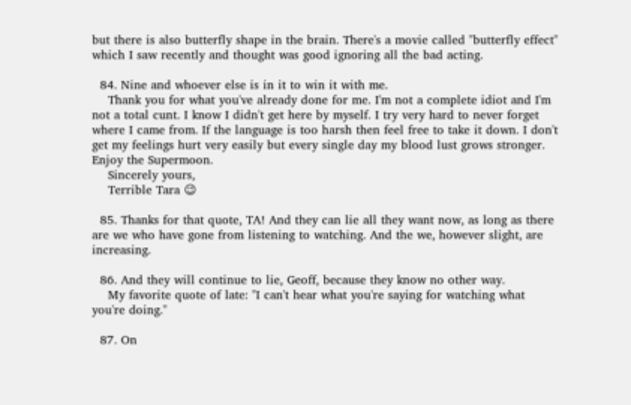but there is also butterfly shape in the brain. There's a movie called "butterfly effect" which I saw recently and thought was good ignoring all the bad acting.

  84. Nine and whoever else is in it to win it with me.
    Thank you for what you've already done for me. I'm not a complete idiot and I'm not a total cunt. I know I didn't get here by myself. I try very hard to never forget where I came from. If the language is too harsh then feel free to take it down. I don't get my feelings hurt very easily but every single day my blood lust grows stronger. Enjoy the Supermoon.
    Sincerely yours,
    Terrible Tara 😉

  85. Thanks for that quote, TA! And they can lie all they want now, as long as there are we who have gone from listening to watching. And the we, however slight, are increasing.

  86. And they will continue to lie, Geoff, because they know no other way.
    My favorite quote of late: "I can't hear what you're saying for watching what you're doing."

  87. On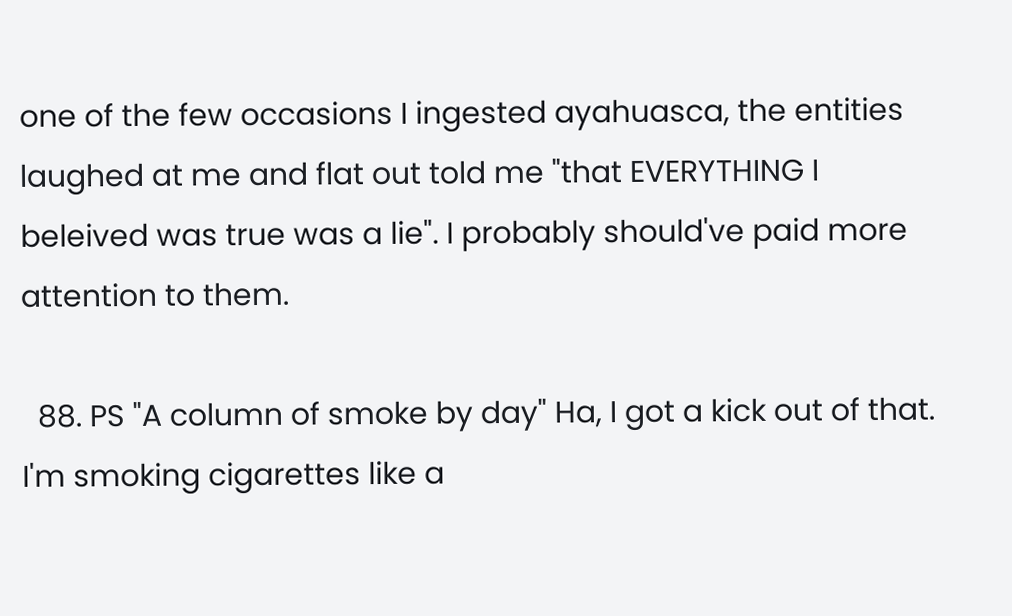one of the few occasions I ingested ayahuasca, the entities laughed at me and flat out told me "that EVERYTHING I beleived was true was a lie". I probably should've paid more attention to them.

  88. PS "A column of smoke by day" Ha, I got a kick out of that. I'm smoking cigarettes like a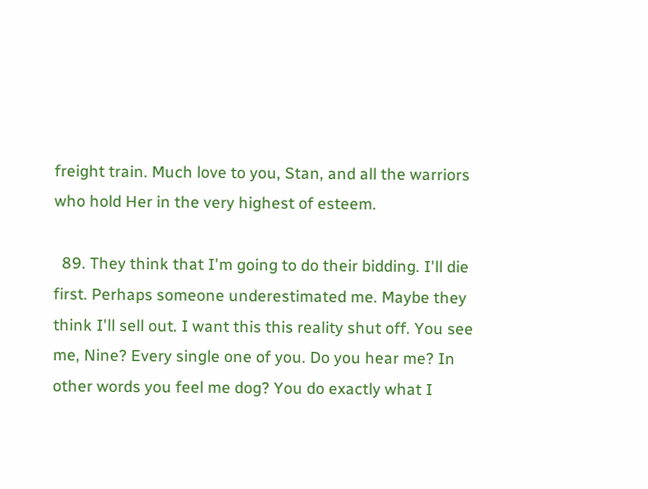freight train. Much love to you, Stan, and all the warriors who hold Her in the very highest of esteem.

  89. They think that I'm going to do their bidding. I'll die first. Perhaps someone underestimated me. Maybe they think I'll sell out. I want this this reality shut off. You see me, Nine? Every single one of you. Do you hear me? In other words you feel me dog? You do exactly what I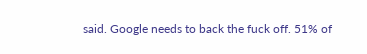said. Google needs to back the fuck off. 51% of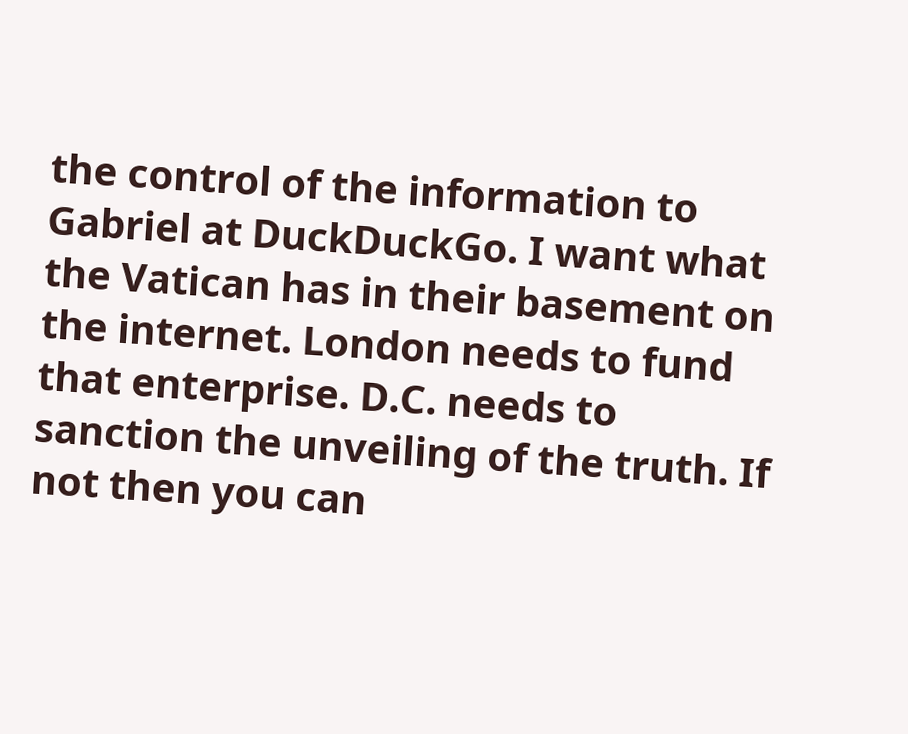the control of the information to Gabriel at DuckDuckGo. I want what the Vatican has in their basement on the internet. London needs to fund that enterprise. D.C. needs to sanction the unveiling of the truth. If not then you can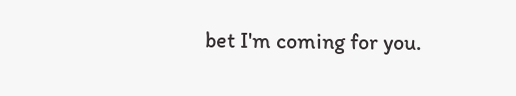bet I'm coming for you.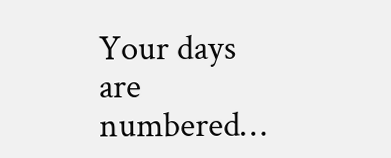Your days are numbered…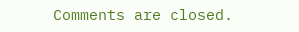Comments are closed.